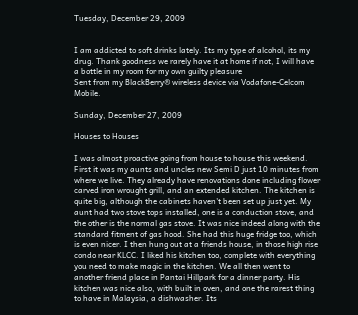Tuesday, December 29, 2009


I am addicted to soft drinks lately. Its my type of alcohol, its my drug. Thank goodness we rarely have it at home if not, I will have a bottle in my room for my own guilty pleasure
Sent from my BlackBerry® wireless device via Vodafone-Celcom Mobile.

Sunday, December 27, 2009

Houses to Houses

I was almost proactive going from house to house this weekend. First it was my aunts and uncles new Semi D just 10 minutes from where we live. They already have renovations done including flower carved iron wrought grill, and an extended kitchen. The kitchen is quite big, although the cabinets haven't been set up just yet. My aunt had two stove tops installed, one is a conduction stove, and the other is the normal gas stove. It was nice indeed along with the standard fitment of gas hood. She had this huge fridge too, which is even nicer. I then hung out at a friends house, in those high rise condo near KLCC. I liked his kitchen too, complete with everything you need to make magic in the kitchen. We all then went to another friend place in Pantai Hillpark for a dinner party. His kitchen was nice also, with built in oven, and one the rarest thing to have in Malaysia, a dishwasher. Its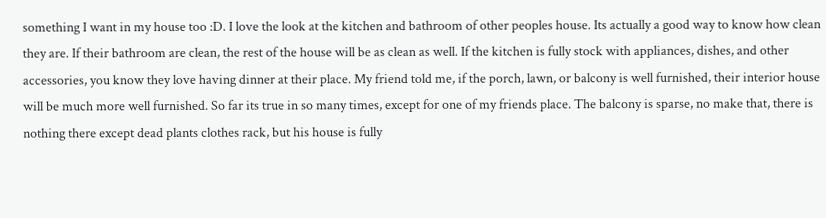something I want in my house too :D. I love the look at the kitchen and bathroom of other peoples house. Its actually a good way to know how clean they are. If their bathroom are clean, the rest of the house will be as clean as well. If the kitchen is fully stock with appliances, dishes, and other accessories, you know they love having dinner at their place. My friend told me, if the porch, lawn, or balcony is well furnished, their interior house will be much more well furnished. So far its true in so many times, except for one of my friends place. The balcony is sparse, no make that, there is nothing there except dead plants clothes rack, but his house is fully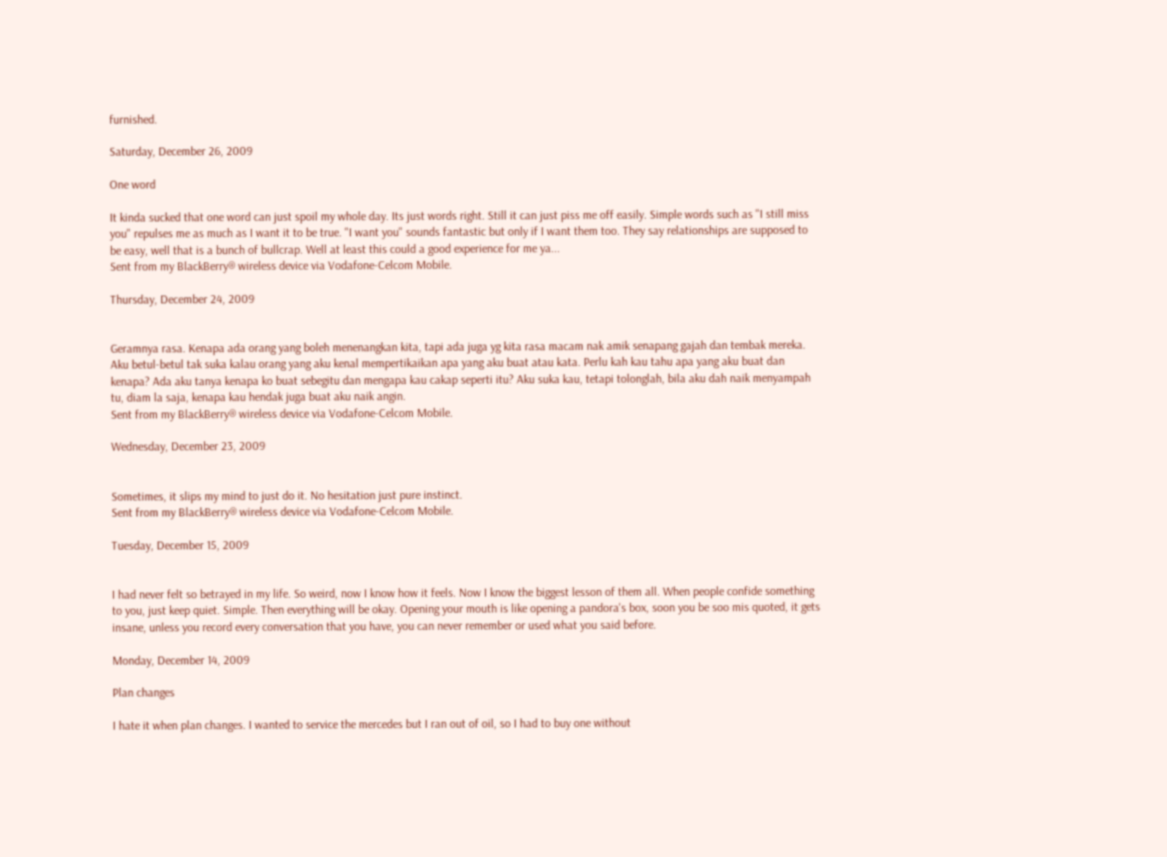furnished.

Saturday, December 26, 2009

One word

It kinda sucked that one word can just spoil my whole day. Its just words right. Still it can just piss me off easily. Simple words such as "I still miss you" repulses me as much as I want it to be true. "I want you" sounds fantastic but only if I want them too. They say relationships are supposed to be easy, well that is a bunch of bullcrap. Well at least this could a good experience for me ya...
Sent from my BlackBerry® wireless device via Vodafone-Celcom Mobile.

Thursday, December 24, 2009


Geramnya rasa. Kenapa ada orang yang boleh menenangkan kita, tapi ada juga yg kita rasa macam nak amik senapang gajah dan tembak mereka. Aku betul-betul tak suka kalau orang yang aku kenal mempertikaikan apa yang aku buat atau kata. Perlu kah kau tahu apa yang aku buat dan kenapa? Ada aku tanya kenapa ko buat sebegitu dan mengapa kau cakap seperti itu? Aku suka kau, tetapi tolonglah, bila aku dah naik menyampah tu, diam la saja, kenapa kau hendak juga buat aku naik angin.
Sent from my BlackBerry® wireless device via Vodafone-Celcom Mobile.

Wednesday, December 23, 2009


Sometimes, it slips my mind to just do it. No hesitation just pure instinct.
Sent from my BlackBerry® wireless device via Vodafone-Celcom Mobile.

Tuesday, December 15, 2009


I had never felt so betrayed in my life. So weird, now I know how it feels. Now I know the biggest lesson of them all. When people confide something to you, just keep quiet. Simple. Then everything will be okay. Opening your mouth is like opening a pandora's box, soon you be soo mis quoted, it gets insane, unless you record every conversation that you have, you can never remember or used what you said before.

Monday, December 14, 2009

Plan changes

I hate it when plan changes. I wanted to service the mercedes but I ran out of oil, so I had to buy one without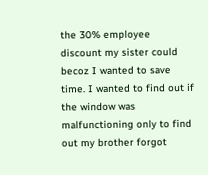the 30% employee discount my sister could becoz I wanted to save time. I wanted to find out if the window was malfunctioning only to find out my brother forgot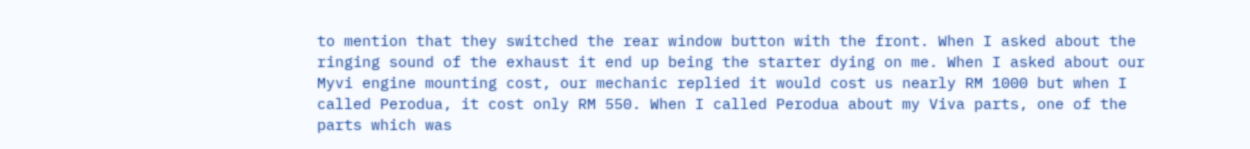to mention that they switched the rear window button with the front. When I asked about the ringing sound of the exhaust it end up being the starter dying on me. When I asked about our Myvi engine mounting cost, our mechanic replied it would cost us nearly RM 1000 but when I called Perodua, it cost only RM 550. When I called Perodua about my Viva parts, one of the parts which was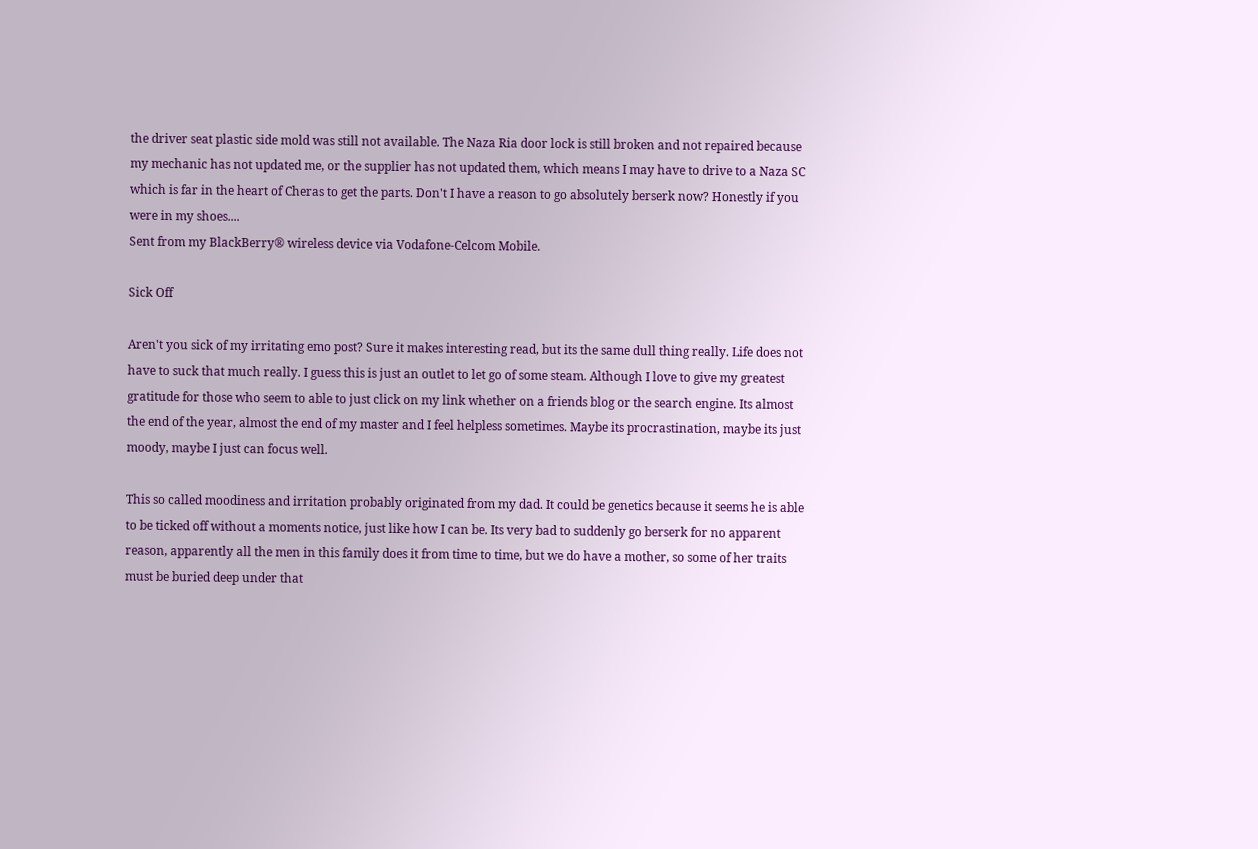the driver seat plastic side mold was still not available. The Naza Ria door lock is still broken and not repaired because my mechanic has not updated me, or the supplier has not updated them, which means I may have to drive to a Naza SC which is far in the heart of Cheras to get the parts. Don't I have a reason to go absolutely berserk now? Honestly if you were in my shoes....
Sent from my BlackBerry® wireless device via Vodafone-Celcom Mobile.

Sick Off

Aren't you sick of my irritating emo post? Sure it makes interesting read, but its the same dull thing really. Life does not have to suck that much really. I guess this is just an outlet to let go of some steam. Although I love to give my greatest gratitude for those who seem to able to just click on my link whether on a friends blog or the search engine. Its almost the end of the year, almost the end of my master and I feel helpless sometimes. Maybe its procrastination, maybe its just moody, maybe I just can focus well.

This so called moodiness and irritation probably originated from my dad. It could be genetics because it seems he is able to be ticked off without a moments notice, just like how I can be. Its very bad to suddenly go berserk for no apparent reason, apparently all the men in this family does it from time to time, but we do have a mother, so some of her traits must be buried deep under that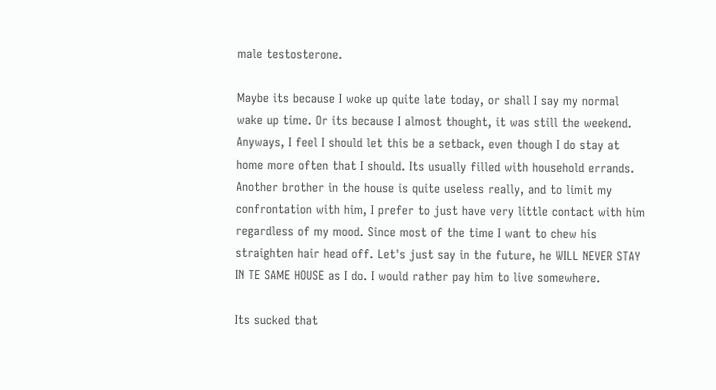male testosterone.

Maybe its because I woke up quite late today, or shall I say my normal wake up time. Or its because I almost thought, it was still the weekend. Anyways, I feel I should let this be a setback, even though I do stay at home more often that I should. Its usually filled with household errands. Another brother in the house is quite useless really, and to limit my confrontation with him, I prefer to just have very little contact with him regardless of my mood. Since most of the time I want to chew his straighten hair head off. Let's just say in the future, he WILL NEVER STAY IN TE SAME HOUSE as I do. I would rather pay him to live somewhere.

Its sucked that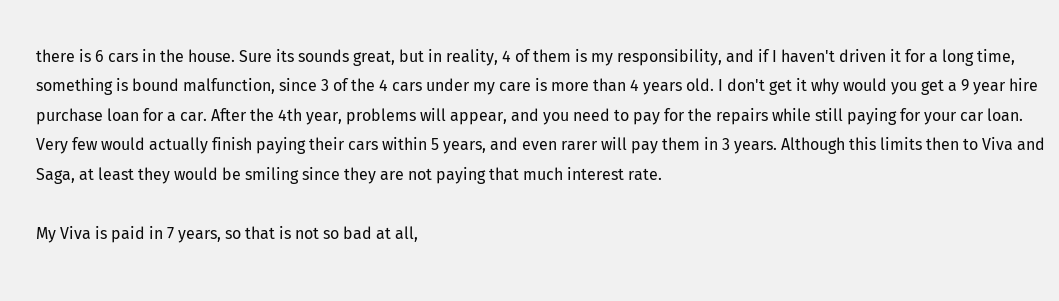there is 6 cars in the house. Sure its sounds great, but in reality, 4 of them is my responsibility, and if I haven't driven it for a long time, something is bound malfunction, since 3 of the 4 cars under my care is more than 4 years old. I don't get it why would you get a 9 year hire purchase loan for a car. After the 4th year, problems will appear, and you need to pay for the repairs while still paying for your car loan. Very few would actually finish paying their cars within 5 years, and even rarer will pay them in 3 years. Although this limits then to Viva and Saga, at least they would be smiling since they are not paying that much interest rate.

My Viva is paid in 7 years, so that is not so bad at all,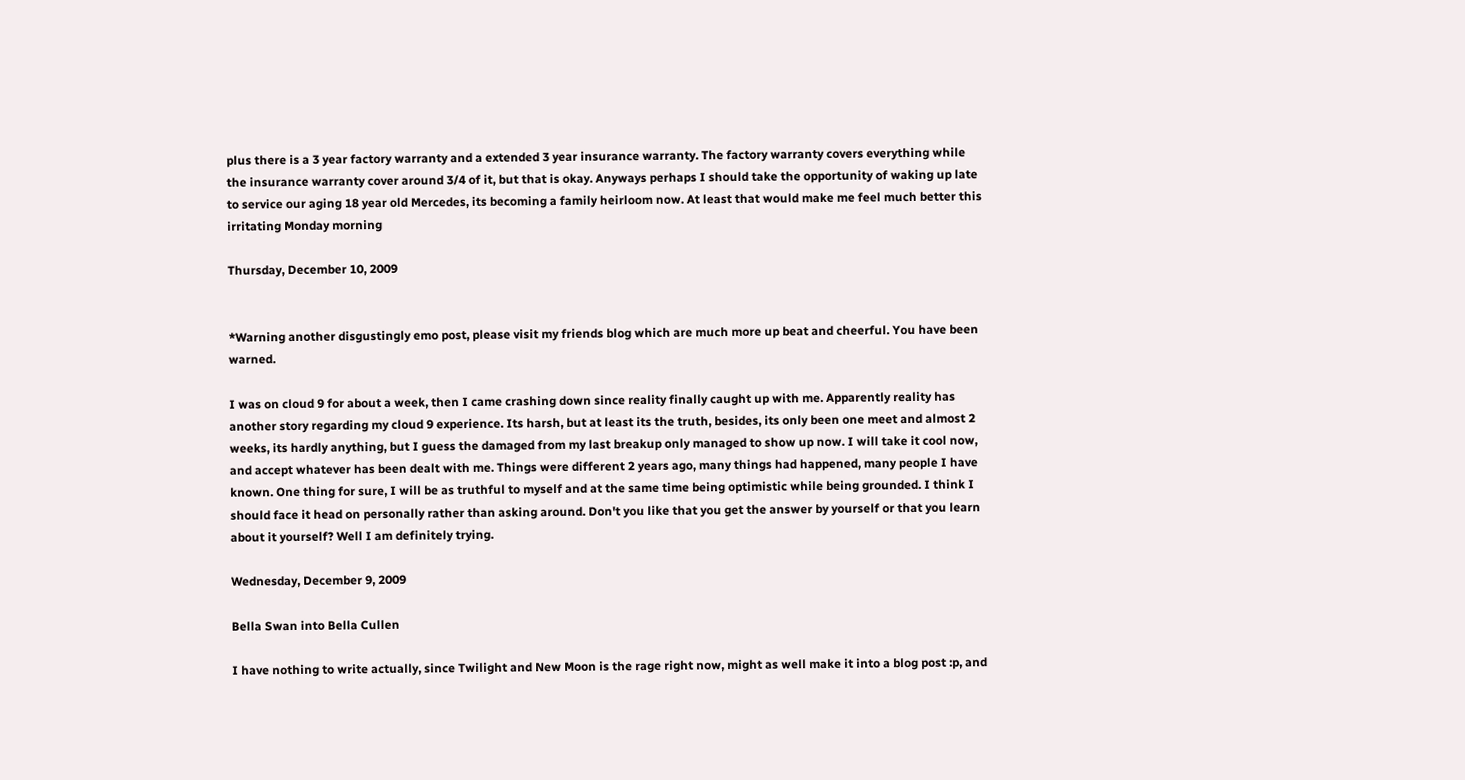plus there is a 3 year factory warranty and a extended 3 year insurance warranty. The factory warranty covers everything while the insurance warranty cover around 3/4 of it, but that is okay. Anyways perhaps I should take the opportunity of waking up late to service our aging 18 year old Mercedes, its becoming a family heirloom now. At least that would make me feel much better this irritating Monday morning

Thursday, December 10, 2009


*Warning another disgustingly emo post, please visit my friends blog which are much more up beat and cheerful. You have been warned.

I was on cloud 9 for about a week, then I came crashing down since reality finally caught up with me. Apparently reality has another story regarding my cloud 9 experience. Its harsh, but at least its the truth, besides, its only been one meet and almost 2 weeks, its hardly anything, but I guess the damaged from my last breakup only managed to show up now. I will take it cool now, and accept whatever has been dealt with me. Things were different 2 years ago, many things had happened, many people I have known. One thing for sure, I will be as truthful to myself and at the same time being optimistic while being grounded. I think I should face it head on personally rather than asking around. Don't you like that you get the answer by yourself or that you learn about it yourself? Well I am definitely trying.

Wednesday, December 9, 2009

Bella Swan into Bella Cullen

I have nothing to write actually, since Twilight and New Moon is the rage right now, might as well make it into a blog post :p, and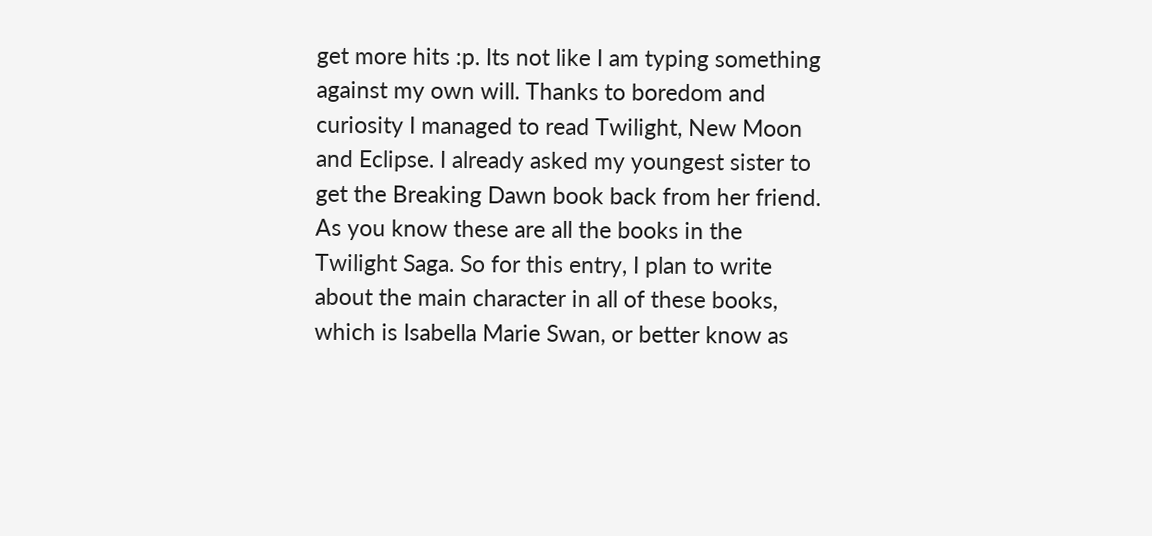get more hits :p. Its not like I am typing something against my own will. Thanks to boredom and curiosity I managed to read Twilight, New Moon and Eclipse. I already asked my youngest sister to get the Breaking Dawn book back from her friend. As you know these are all the books in the Twilight Saga. So for this entry, I plan to write about the main character in all of these books, which is Isabella Marie Swan, or better know as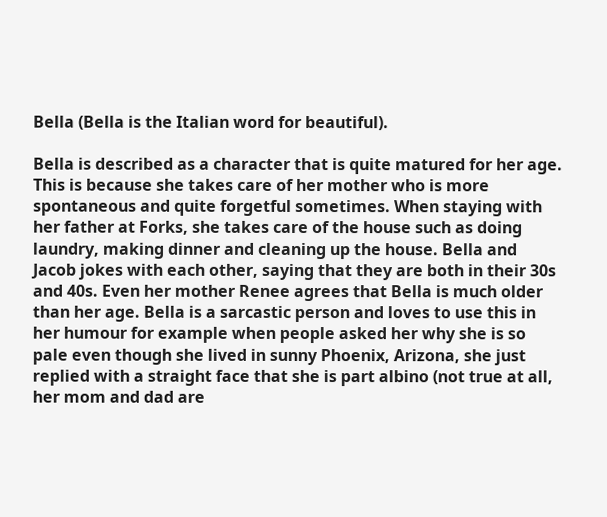Bella (Bella is the Italian word for beautiful).

Bella is described as a character that is quite matured for her age. This is because she takes care of her mother who is more spontaneous and quite forgetful sometimes. When staying with her father at Forks, she takes care of the house such as doing laundry, making dinner and cleaning up the house. Bella and Jacob jokes with each other, saying that they are both in their 30s and 40s. Even her mother Renee agrees that Bella is much older than her age. Bella is a sarcastic person and loves to use this in her humour for example when people asked her why she is so pale even though she lived in sunny Phoenix, Arizona, she just replied with a straight face that she is part albino (not true at all, her mom and dad are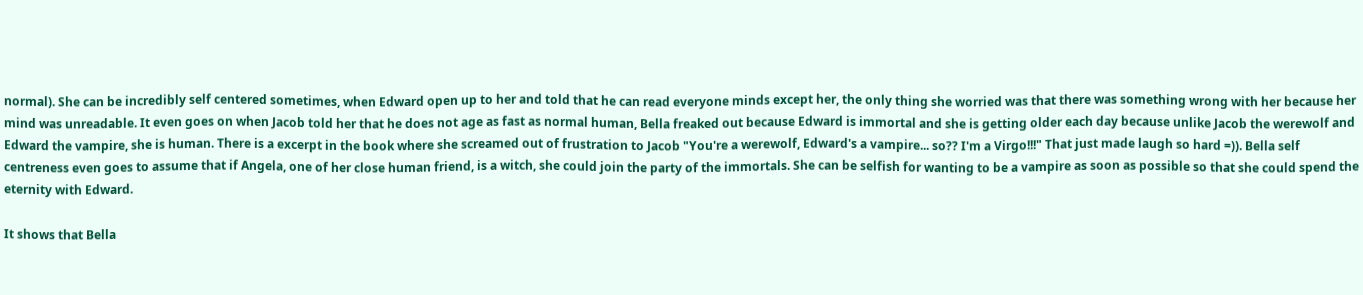normal). She can be incredibly self centered sometimes, when Edward open up to her and told that he can read everyone minds except her, the only thing she worried was that there was something wrong with her because her mind was unreadable. It even goes on when Jacob told her that he does not age as fast as normal human, Bella freaked out because Edward is immortal and she is getting older each day because unlike Jacob the werewolf and Edward the vampire, she is human. There is a excerpt in the book where she screamed out of frustration to Jacob "You're a werewolf, Edward's a vampire... so?? I'm a Virgo!!!" That just made laugh so hard =)). Bella self centreness even goes to assume that if Angela, one of her close human friend, is a witch, she could join the party of the immortals. She can be selfish for wanting to be a vampire as soon as possible so that she could spend the eternity with Edward.

It shows that Bella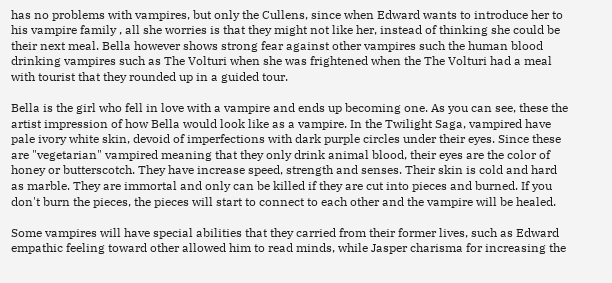has no problems with vampires, but only the Cullens, since when Edward wants to introduce her to his vampire family , all she worries is that they might not like her, instead of thinking she could be their next meal. Bella however shows strong fear against other vampires such the human blood drinking vampires such as The Volturi when she was frightened when the The Volturi had a meal with tourist that they rounded up in a guided tour.

Bella is the girl who fell in love with a vampire and ends up becoming one. As you can see, these the artist impression of how Bella would look like as a vampire. In the Twilight Saga, vampired have pale ivory white skin, devoid of imperfections with dark purple circles under their eyes. Since these are "vegetarian" vampired meaning that they only drink animal blood, their eyes are the color of honey or butterscotch. They have increase speed, strength and senses. Their skin is cold and hard as marble. They are immortal and only can be killed if they are cut into pieces and burned. If you don't burn the pieces, the pieces will start to connect to each other and the vampire will be healed.

Some vampires will have special abilities that they carried from their former lives, such as Edward empathic feeling toward other allowed him to read minds, while Jasper charisma for increasing the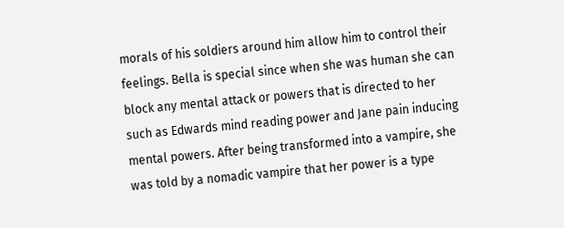morals of his soldiers around him allow him to control their feelings. Bella is special since when she was human she can block any mental attack or powers that is directed to her such as Edwards mind reading power and Jane pain inducing mental powers. After being transformed into a vampire, she was told by a nomadic vampire that her power is a type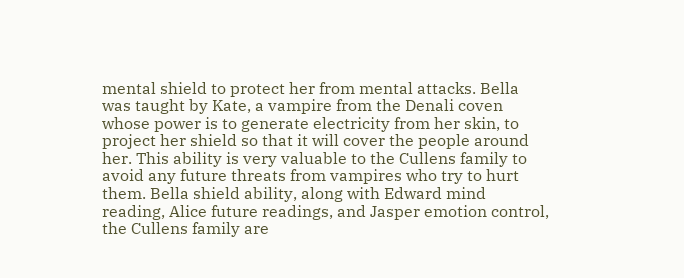mental shield to protect her from mental attacks. Bella was taught by Kate, a vampire from the Denali coven whose power is to generate electricity from her skin, to project her shield so that it will cover the people around her. This ability is very valuable to the Cullens family to avoid any future threats from vampires who try to hurt them. Bella shield ability, along with Edward mind reading, Alice future readings, and Jasper emotion control, the Cullens family are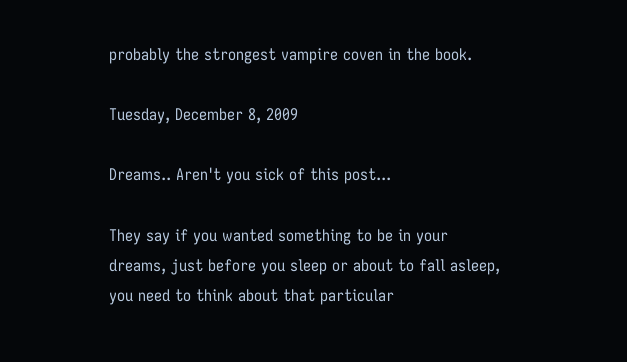probably the strongest vampire coven in the book.

Tuesday, December 8, 2009

Dreams.. Aren't you sick of this post...

They say if you wanted something to be in your dreams, just before you sleep or about to fall asleep, you need to think about that particular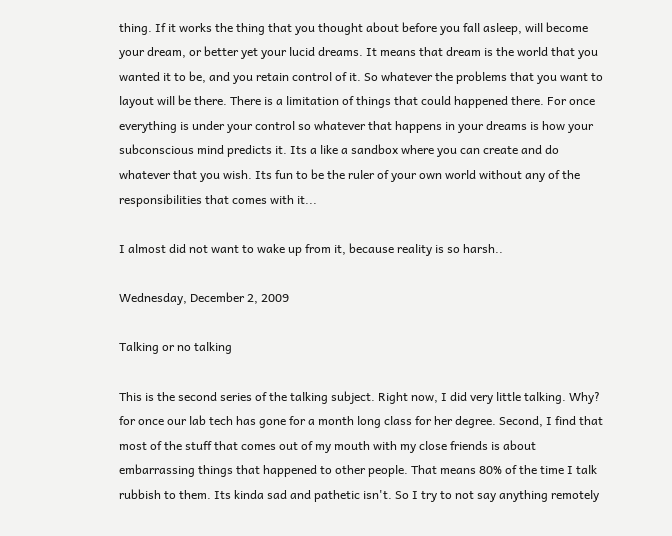thing. If it works the thing that you thought about before you fall asleep, will become your dream, or better yet your lucid dreams. It means that dream is the world that you wanted it to be, and you retain control of it. So whatever the problems that you want to layout will be there. There is a limitation of things that could happened there. For once everything is under your control so whatever that happens in your dreams is how your subconscious mind predicts it. Its a like a sandbox where you can create and do whatever that you wish. Its fun to be the ruler of your own world without any of the responsibilities that comes with it...

I almost did not want to wake up from it, because reality is so harsh..

Wednesday, December 2, 2009

Talking or no talking

This is the second series of the talking subject. Right now, I did very little talking. Why? for once our lab tech has gone for a month long class for her degree. Second, I find that most of the stuff that comes out of my mouth with my close friends is about embarrassing things that happened to other people. That means 80% of the time I talk rubbish to them. Its kinda sad and pathetic isn't. So I try to not say anything remotely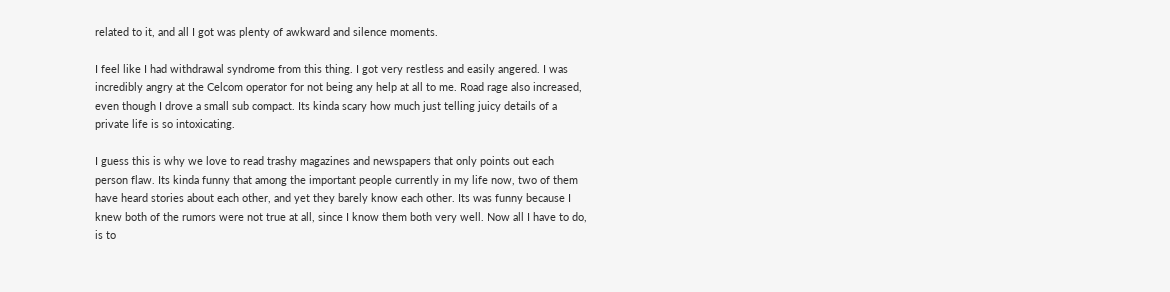related to it, and all I got was plenty of awkward and silence moments.

I feel like I had withdrawal syndrome from this thing. I got very restless and easily angered. I was incredibly angry at the Celcom operator for not being any help at all to me. Road rage also increased, even though I drove a small sub compact. Its kinda scary how much just telling juicy details of a private life is so intoxicating.

I guess this is why we love to read trashy magazines and newspapers that only points out each person flaw. Its kinda funny that among the important people currently in my life now, two of them have heard stories about each other, and yet they barely know each other. Its was funny because I knew both of the rumors were not true at all, since I know them both very well. Now all I have to do, is to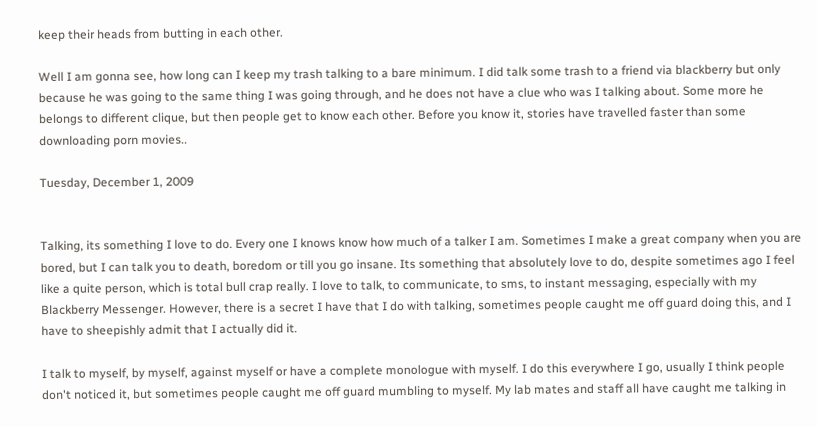keep their heads from butting in each other.

Well I am gonna see, how long can I keep my trash talking to a bare minimum. I did talk some trash to a friend via blackberry but only because he was going to the same thing I was going through, and he does not have a clue who was I talking about. Some more he belongs to different clique, but then people get to know each other. Before you know it, stories have travelled faster than some downloading porn movies..

Tuesday, December 1, 2009


Talking, its something I love to do. Every one I knows know how much of a talker I am. Sometimes I make a great company when you are bored, but I can talk you to death, boredom or till you go insane. Its something that absolutely love to do, despite sometimes ago I feel like a quite person, which is total bull crap really. I love to talk, to communicate, to sms, to instant messaging, especially with my Blackberry Messenger. However, there is a secret I have that I do with talking, sometimes people caught me off guard doing this, and I have to sheepishly admit that I actually did it.

I talk to myself, by myself, against myself or have a complete monologue with myself. I do this everywhere I go, usually I think people don't noticed it, but sometimes people caught me off guard mumbling to myself. My lab mates and staff all have caught me talking in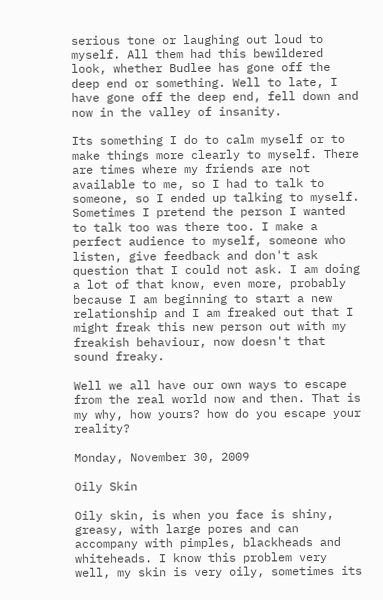serious tone or laughing out loud to myself. All them had this bewildered look, whether Budlee has gone off the deep end or something. Well to late, I have gone off the deep end, fell down and now in the valley of insanity.

Its something I do to calm myself or to make things more clearly to myself. There are times where my friends are not available to me, so I had to talk to someone, so I ended up talking to myself. Sometimes I pretend the person I wanted to talk too was there too. I make a perfect audience to myself, someone who listen, give feedback and don't ask question that I could not ask. I am doing a lot of that know, even more, probably because I am beginning to start a new relationship and I am freaked out that I might freak this new person out with my freakish behaviour, now doesn't that sound freaky.

Well we all have our own ways to escape from the real world now and then. That is my why, how yours? how do you escape your reality?

Monday, November 30, 2009

Oily Skin

Oily skin, is when you face is shiny, greasy, with large pores and can accompany with pimples, blackheads and whiteheads. I know this problem very well, my skin is very oily, sometimes its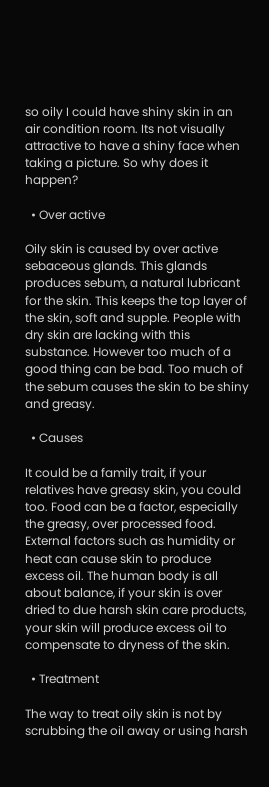so oily I could have shiny skin in an air condition room. Its not visually attractive to have a shiny face when taking a picture. So why does it happen?

  • Over active

Oily skin is caused by over active sebaceous glands. This glands produces sebum, a natural lubricant for the skin. This keeps the top layer of the skin, soft and supple. People with dry skin are lacking with this substance. However too much of a good thing can be bad. Too much of the sebum causes the skin to be shiny and greasy.

  • Causes

It could be a family trait, if your relatives have greasy skin, you could too. Food can be a factor, especially the greasy, over processed food. External factors such as humidity or heat can cause skin to produce excess oil. The human body is all about balance, if your skin is over dried to due harsh skin care products, your skin will produce excess oil to compensate to dryness of the skin.

  • Treatment

The way to treat oily skin is not by scrubbing the oil away or using harsh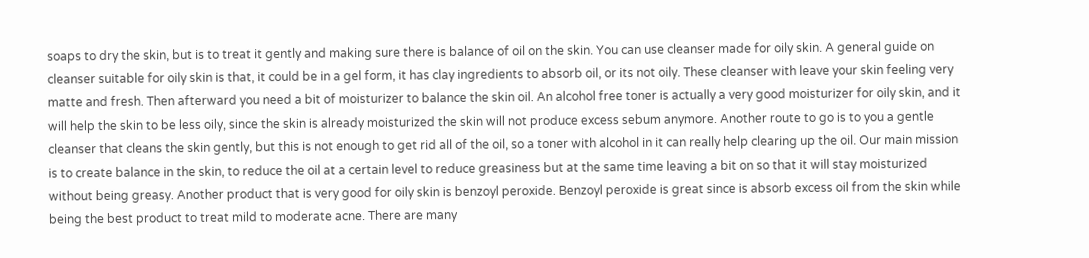soaps to dry the skin, but is to treat it gently and making sure there is balance of oil on the skin. You can use cleanser made for oily skin. A general guide on cleanser suitable for oily skin is that, it could be in a gel form, it has clay ingredients to absorb oil, or its not oily. These cleanser with leave your skin feeling very matte and fresh. Then afterward you need a bit of moisturizer to balance the skin oil. An alcohol free toner is actually a very good moisturizer for oily skin, and it will help the skin to be less oily, since the skin is already moisturized the skin will not produce excess sebum anymore. Another route to go is to you a gentle cleanser that cleans the skin gently, but this is not enough to get rid all of the oil, so a toner with alcohol in it can really help clearing up the oil. Our main mission is to create balance in the skin, to reduce the oil at a certain level to reduce greasiness but at the same time leaving a bit on so that it will stay moisturized without being greasy. Another product that is very good for oily skin is benzoyl peroxide. Benzoyl peroxide is great since is absorb excess oil from the skin while being the best product to treat mild to moderate acne. There are many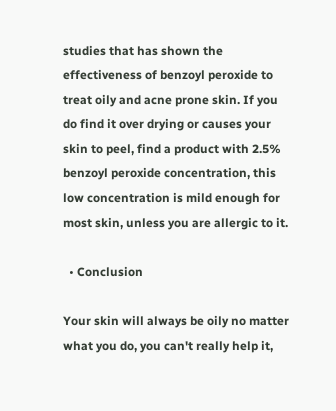studies that has shown the effectiveness of benzoyl peroxide to treat oily and acne prone skin. If you do find it over drying or causes your skin to peel, find a product with 2.5% benzoyl peroxide concentration, this low concentration is mild enough for most skin, unless you are allergic to it.

  • Conclusion

Your skin will always be oily no matter what you do, you can't really help it,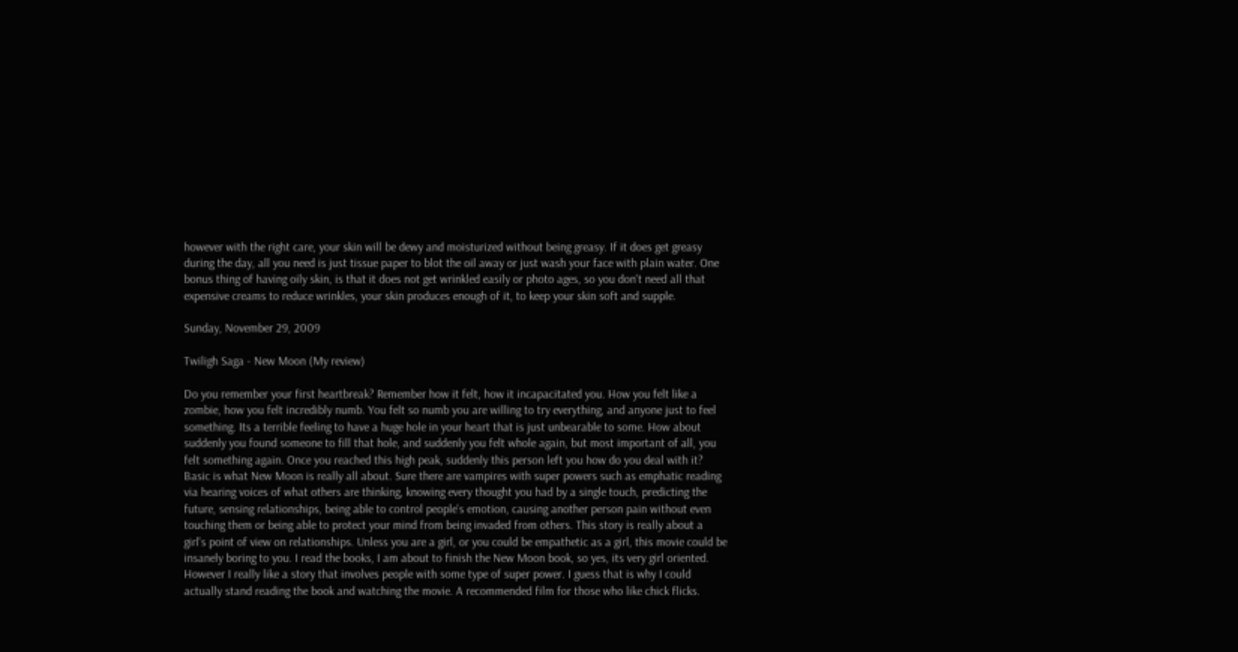however with the right care, your skin will be dewy and moisturized without being greasy. If it does get greasy during the day, all you need is just tissue paper to blot the oil away or just wash your face with plain water. One bonus thing of having oily skin, is that it does not get wrinkled easily or photo ages, so you don't need all that expensive creams to reduce wrinkles, your skin produces enough of it, to keep your skin soft and supple.

Sunday, November 29, 2009

Twiligh Saga - New Moon (My review)

Do you remember your first heartbreak? Remember how it felt, how it incapacitated you. How you felt like a zombie, how you felt incredibly numb. You felt so numb you are willing to try everything, and anyone just to feel something. Its a terrible feeling to have a huge hole in your heart that is just unbearable to some. How about suddenly you found someone to fill that hole, and suddenly you felt whole again, but most important of all, you felt something again. Once you reached this high peak, suddenly this person left you how do you deal with it? Basic is what New Moon is really all about. Sure there are vampires with super powers such as emphatic reading via hearing voices of what others are thinking, knowing every thought you had by a single touch, predicting the future, sensing relationships, being able to control people's emotion, causing another person pain without even touching them or being able to protect your mind from being invaded from others. This story is really about a girl's point of view on relationships. Unless you are a girl, or you could be empathetic as a girl, this movie could be insanely boring to you. I read the books, I am about to finish the New Moon book, so yes, its very girl oriented. However I really like a story that involves people with some type of super power. I guess that is why I could actually stand reading the book and watching the movie. A recommended film for those who like chick flicks.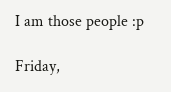I am those people :p

Friday,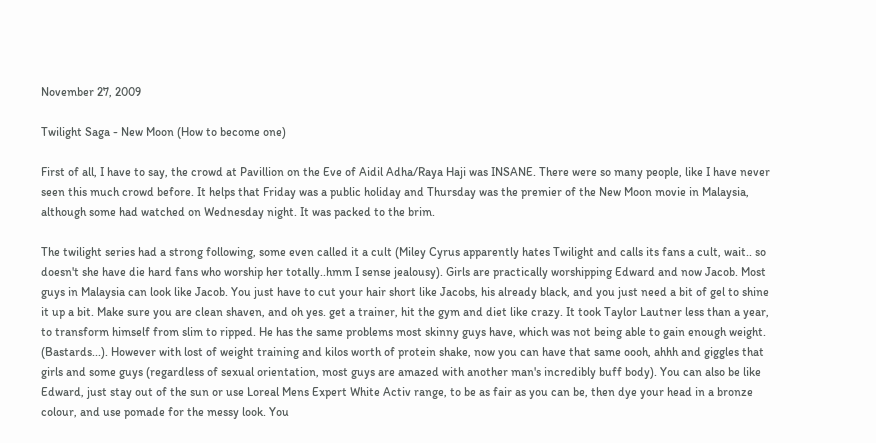November 27, 2009

Twilight Saga - New Moon (How to become one)

First of all, I have to say, the crowd at Pavillion on the Eve of Aidil Adha/Raya Haji was INSANE. There were so many people, like I have never seen this much crowd before. It helps that Friday was a public holiday and Thursday was the premier of the New Moon movie in Malaysia, although some had watched on Wednesday night. It was packed to the brim.

The twilight series had a strong following, some even called it a cult (Miley Cyrus apparently hates Twilight and calls its fans a cult, wait.. so doesn't she have die hard fans who worship her totally..hmm I sense jealousy). Girls are practically worshipping Edward and now Jacob. Most guys in Malaysia can look like Jacob. You just have to cut your hair short like Jacobs, his already black, and you just need a bit of gel to shine it up a bit. Make sure you are clean shaven, and oh yes. get a trainer, hit the gym and diet like crazy. It took Taylor Lautner less than a year, to transform himself from slim to ripped. He has the same problems most skinny guys have, which was not being able to gain enough weight. (Bastards...). However with lost of weight training and kilos worth of protein shake, now you can have that same oooh, ahhh and giggles that girls and some guys (regardless of sexual orientation, most guys are amazed with another man's incredibly buff body). You can also be like Edward, just stay out of the sun or use Loreal Mens Expert White Activ range, to be as fair as you can be, then dye your head in a bronze colour, and use pomade for the messy look. You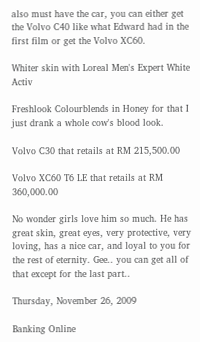also must have the car, you can either get the Volvo C40 like what Edward had in the first film or get the Volvo XC60.

Whiter skin with Loreal Men's Expert White Activ

Freshlook Colourblends in Honey for that I just drank a whole cow's blood look.

Volvo C30 that retails at RM 215,500.00

Volvo XC60 T6 LE that retails at RM 360,000.00

No wonder girls love him so much. He has great skin, great eyes, very protective, very loving, has a nice car, and loyal to you for the rest of eternity. Gee.. you can get all of that except for the last part..

Thursday, November 26, 2009

Banking Online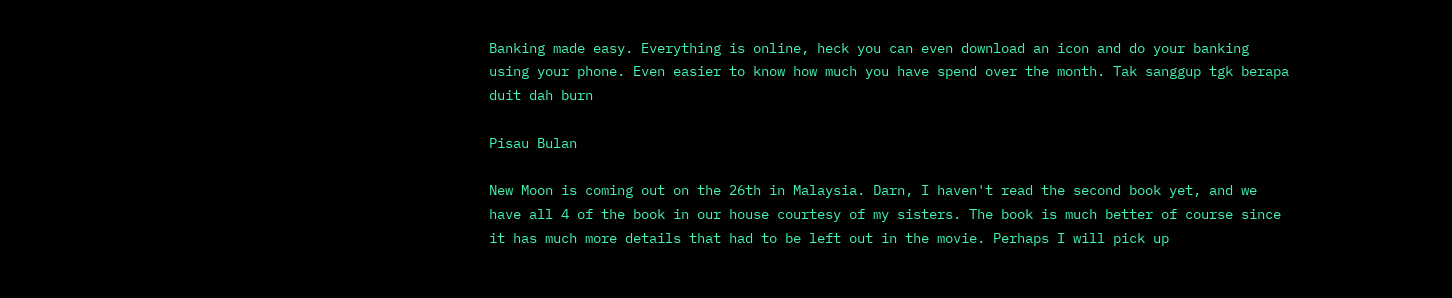Banking made easy. Everything is online, heck you can even download an icon and do your banking using your phone. Even easier to know how much you have spend over the month. Tak sanggup tgk berapa duit dah burn

Pisau Bulan

New Moon is coming out on the 26th in Malaysia. Darn, I haven't read the second book yet, and we have all 4 of the book in our house courtesy of my sisters. The book is much better of course since it has much more details that had to be left out in the movie. Perhaps I will pick up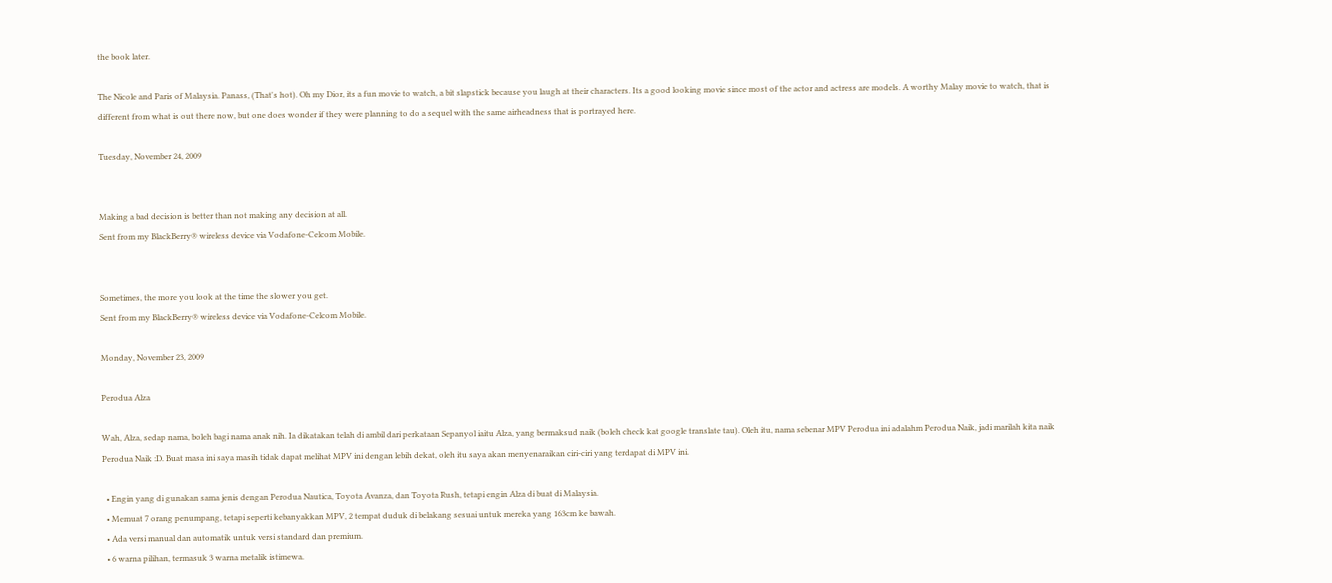the book later.

The Nicole and Paris of Malaysia. Panass, (That's hot). Oh my Dior, its a fun movie to watch, a bit slapstick because you laugh at their characters. Its a good looking movie since most of the actor and actress are models. A worthy Malay movie to watch, that is different from what is out there now, but one does wonder if they were planning to do a sequel with the same airheadness that is portrayed here.

Tuesday, November 24, 2009


Making a bad decision is better than not making any decision at all.
Sent from my BlackBerry® wireless device via Vodafone-Celcom Mobile.


Sometimes, the more you look at the time the slower you get.
Sent from my BlackBerry® wireless device via Vodafone-Celcom Mobile.

Monday, November 23, 2009

Perodua Alza

Wah, Alza, sedap nama, boleh bagi nama anak nih. Ia dikatakan telah di ambil dari perkataan Sepanyol iaitu Alza, yang bermaksud naik (boleh check kat google translate tau). Oleh itu, nama sebenar MPV Perodua ini adalahm Perodua Naik, jadi marilah kita naik Perodua Naik :D. Buat masa ini saya masih tidak dapat melihat MPV ini dengan lebih dekat, oleh itu saya akan menyenaraikan ciri-ciri yang terdapat di MPV ini.

  • Engin yang di gunakan sama jenis dengan Perodua Nautica, Toyota Avanza, dan Toyota Rush, tetapi engin Alza di buat di Malaysia.
  • Memuat 7 orang penumpang, tetapi seperti kebanyakkan MPV, 2 tempat duduk di belakang sesuai untuk mereka yang 163cm ke bawah.
  • Ada versi manual dan automatik untuk versi standard dan premium.
  • 6 warna pilihan, termasuk 3 warna metalik istimewa.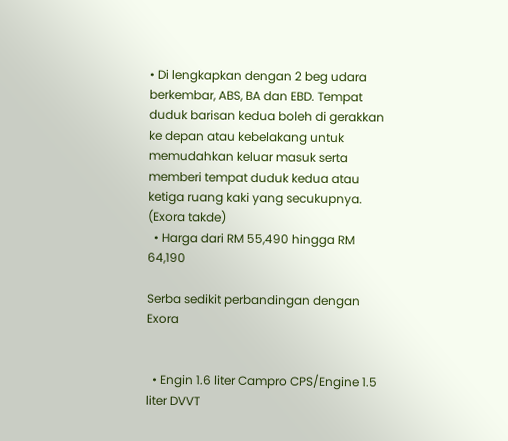• Di lengkapkan dengan 2 beg udara berkembar, ABS, BA dan EBD. Tempat duduk barisan kedua boleh di gerakkan ke depan atau kebelakang untuk memudahkan keluar masuk serta memberi tempat duduk kedua atau ketiga ruang kaki yang secukupnya. (Exora takde)
  • Harga dari RM 55,490 hingga RM 64,190

Serba sedikit perbandingan dengan Exora


  • Engin 1.6 liter Campro CPS/Engine 1.5 liter DVVT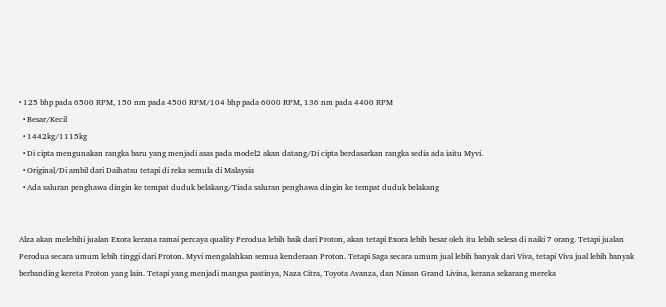• 125 bhp pada 6500 RPM, 150 nm pada 4500 RPM/104 bhp pada 6000 RPM, 136 nm pada 4400 RPM
  • Besar/Kecil
  • 1442kg/1115kg
  • Di cipta mengunakan rangka baru yang menjadi asas pada model2 akan datang/Di cipta berdasarkan rangka sedia ada iaitu Myvi.
  • Original/Di ambil dari Daihatsu tetapi di reka semula di Malaysia
  • Ada saluran penghawa dingin ke tempat duduk belakang/Tiada saluran penghawa dingin ke tempat duduk belakang


Alza akan melebihi jualan Exora kerana ramai percaya quality Perodua lebih baik dari Proton, akan tetapi Exora lebih besar oleh itu lebih selesa di naiki 7 orang. Tetapi jualan Perodua secara umum lebih tinggi dari Proton. Myvi mengalahkan semua kenderaan Proton. Tetapi Saga secara umum jual lebih banyak dari Viva, tetapi Viva jual lebih banyak berbanding kereta Proton yang lain. Tetapi yang menjadi mangsa pastinya, Naza Citra, Toyota Avanza, dan Nissan Grand Livina, kerana sekarang mereka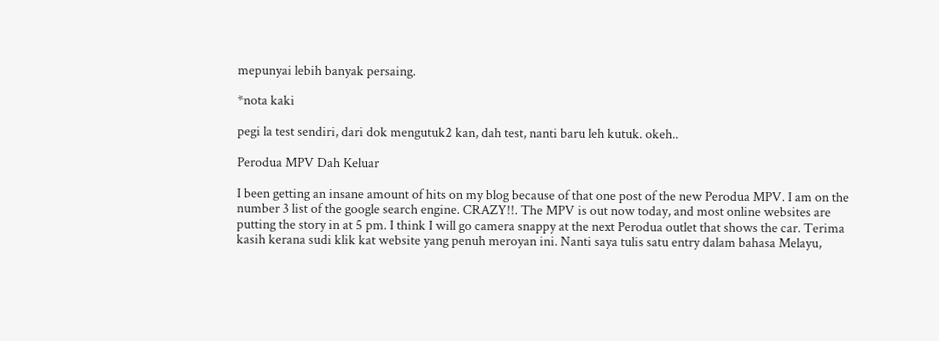mepunyai lebih banyak persaing.

*nota kaki

pegi la test sendiri, dari dok mengutuk2 kan, dah test, nanti baru leh kutuk. okeh..

Perodua MPV Dah Keluar

I been getting an insane amount of hits on my blog because of that one post of the new Perodua MPV. I am on the number 3 list of the google search engine. CRAZY!!. The MPV is out now today, and most online websites are putting the story in at 5 pm. I think I will go camera snappy at the next Perodua outlet that shows the car. Terima kasih kerana sudi klik kat website yang penuh meroyan ini. Nanti saya tulis satu entry dalam bahasa Melayu,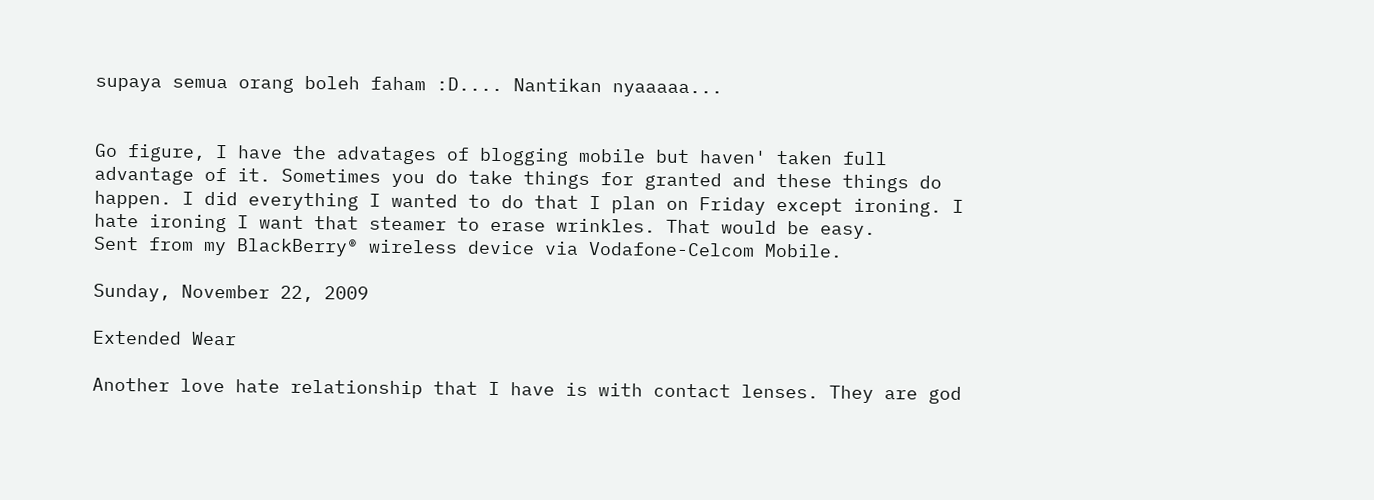supaya semua orang boleh faham :D.... Nantikan nyaaaaa...


Go figure, I have the advatages of blogging mobile but haven' taken full advantage of it. Sometimes you do take things for granted and these things do happen. I did everything I wanted to do that I plan on Friday except ironing. I hate ironing I want that steamer to erase wrinkles. That would be easy.
Sent from my BlackBerry® wireless device via Vodafone-Celcom Mobile.

Sunday, November 22, 2009

Extended Wear

Another love hate relationship that I have is with contact lenses. They are god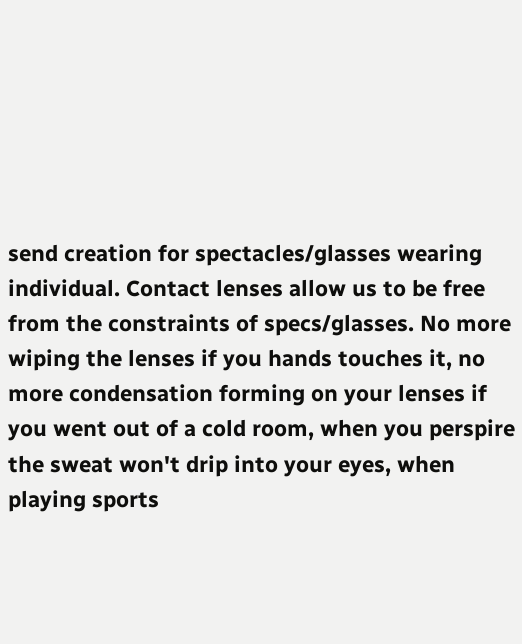send creation for spectacles/glasses wearing individual. Contact lenses allow us to be free from the constraints of specs/glasses. No more wiping the lenses if you hands touches it, no more condensation forming on your lenses if you went out of a cold room, when you perspire the sweat won't drip into your eyes, when playing sports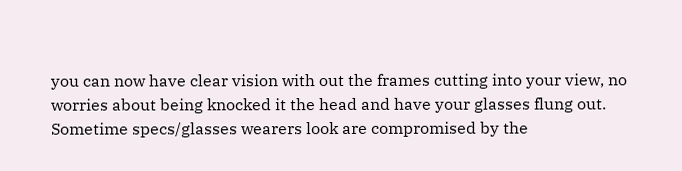you can now have clear vision with out the frames cutting into your view, no worries about being knocked it the head and have your glasses flung out. Sometime specs/glasses wearers look are compromised by the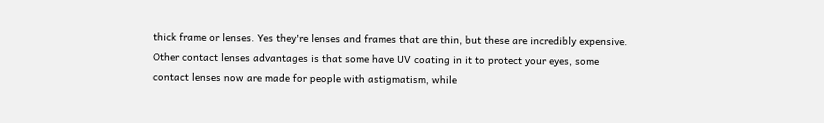thick frame or lenses. Yes they're lenses and frames that are thin, but these are incredibly expensive. Other contact lenses advantages is that some have UV coating in it to protect your eyes, some contact lenses now are made for people with astigmatism, while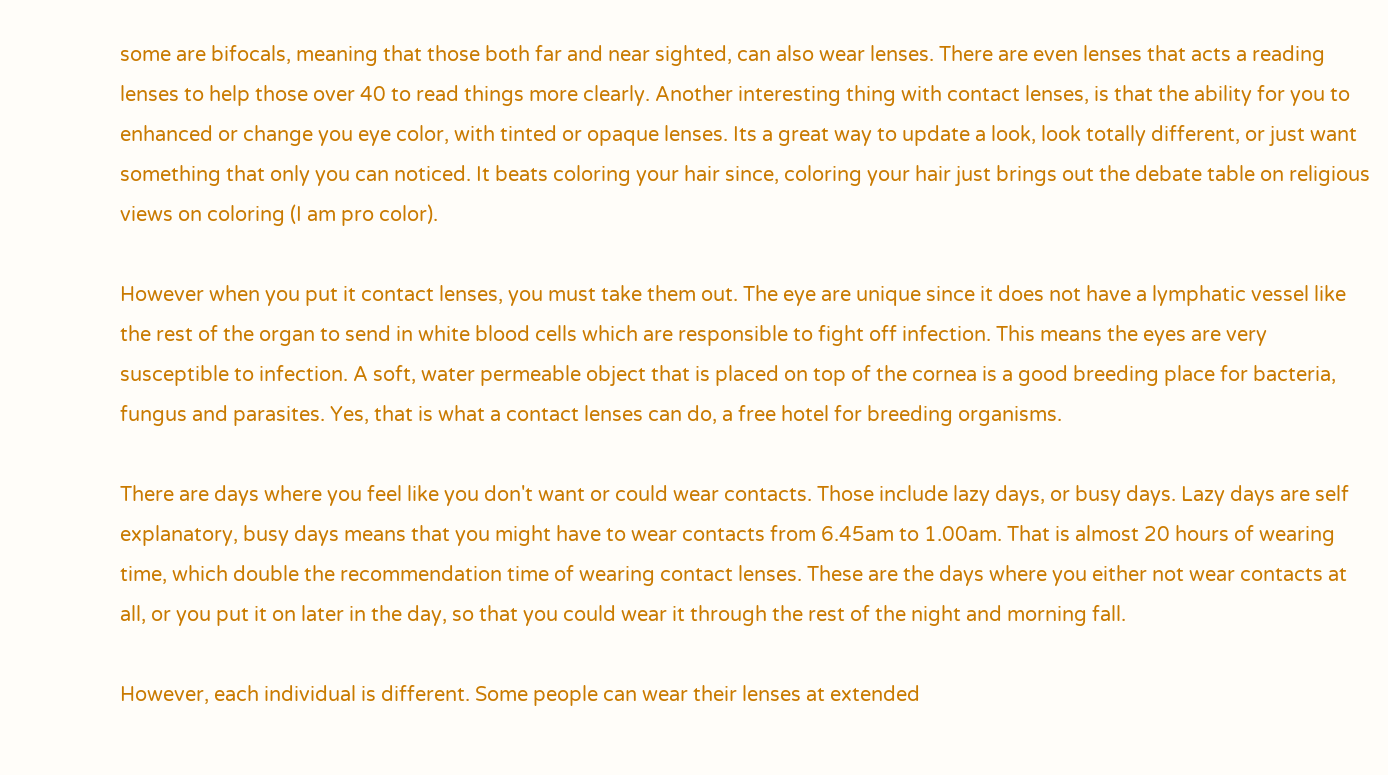some are bifocals, meaning that those both far and near sighted, can also wear lenses. There are even lenses that acts a reading lenses to help those over 40 to read things more clearly. Another interesting thing with contact lenses, is that the ability for you to enhanced or change you eye color, with tinted or opaque lenses. Its a great way to update a look, look totally different, or just want something that only you can noticed. It beats coloring your hair since, coloring your hair just brings out the debate table on religious views on coloring (I am pro color).

However when you put it contact lenses, you must take them out. The eye are unique since it does not have a lymphatic vessel like the rest of the organ to send in white blood cells which are responsible to fight off infection. This means the eyes are very susceptible to infection. A soft, water permeable object that is placed on top of the cornea is a good breeding place for bacteria, fungus and parasites. Yes, that is what a contact lenses can do, a free hotel for breeding organisms.

There are days where you feel like you don't want or could wear contacts. Those include lazy days, or busy days. Lazy days are self explanatory, busy days means that you might have to wear contacts from 6.45am to 1.00am. That is almost 20 hours of wearing time, which double the recommendation time of wearing contact lenses. These are the days where you either not wear contacts at all, or you put it on later in the day, so that you could wear it through the rest of the night and morning fall.

However, each individual is different. Some people can wear their lenses at extended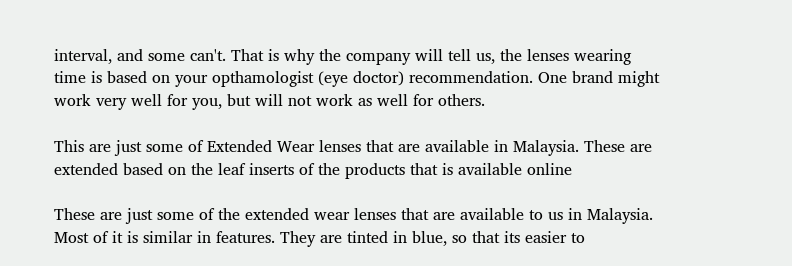interval, and some can't. That is why the company will tell us, the lenses wearing time is based on your opthamologist (eye doctor) recommendation. One brand might work very well for you, but will not work as well for others.

This are just some of Extended Wear lenses that are available in Malaysia. These are extended based on the leaf inserts of the products that is available online

These are just some of the extended wear lenses that are available to us in Malaysia. Most of it is similar in features. They are tinted in blue, so that its easier to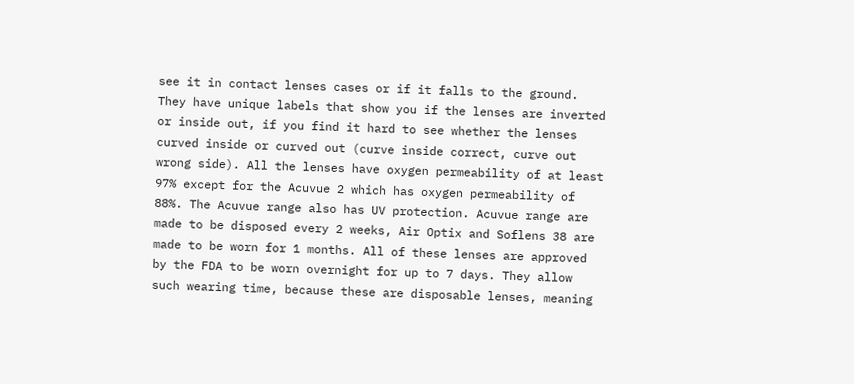see it in contact lenses cases or if it falls to the ground. They have unique labels that show you if the lenses are inverted or inside out, if you find it hard to see whether the lenses curved inside or curved out (curve inside correct, curve out wrong side). All the lenses have oxygen permeability of at least 97% except for the Acuvue 2 which has oxygen permeability of 88%. The Acuvue range also has UV protection. Acuvue range are made to be disposed every 2 weeks, Air Optix and Soflens 38 are made to be worn for 1 months. All of these lenses are approved by the FDA to be worn overnight for up to 7 days. They allow such wearing time, because these are disposable lenses, meaning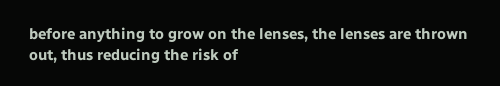before anything to grow on the lenses, the lenses are thrown out, thus reducing the risk of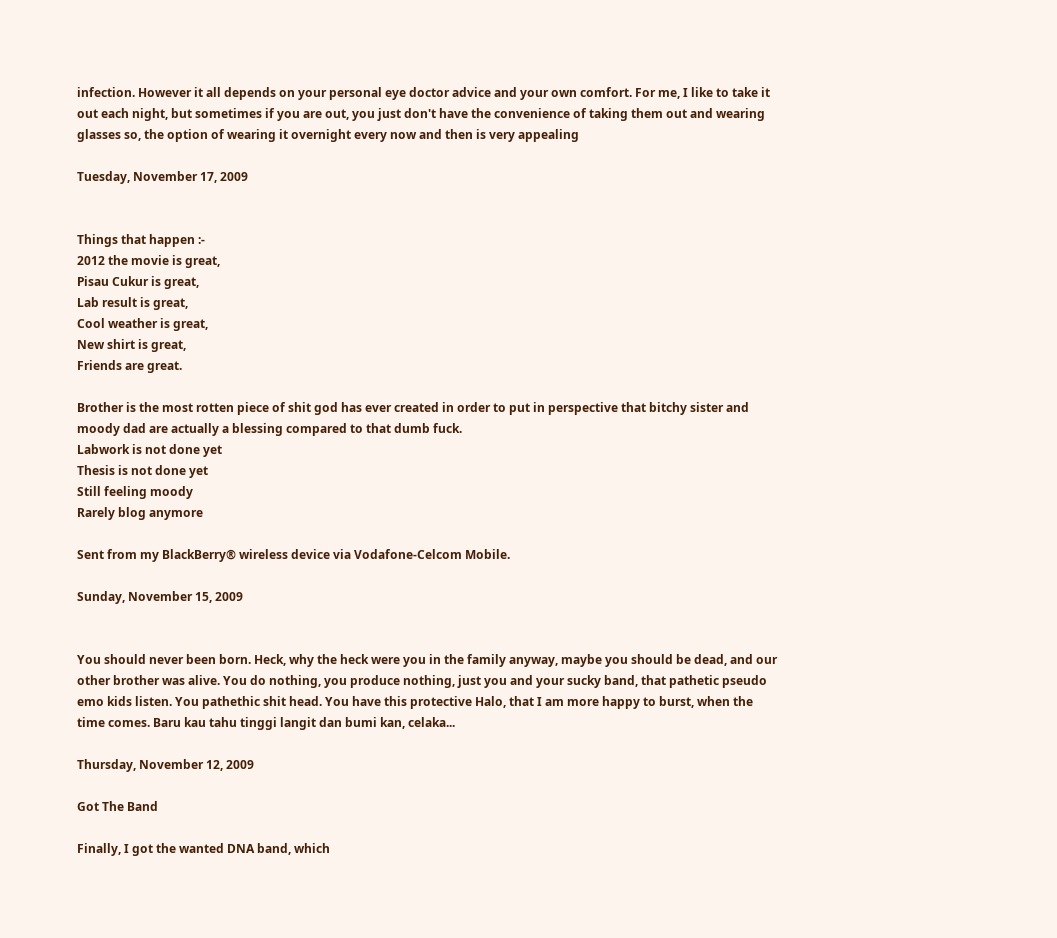infection. However it all depends on your personal eye doctor advice and your own comfort. For me, I like to take it out each night, but sometimes if you are out, you just don't have the convenience of taking them out and wearing glasses so, the option of wearing it overnight every now and then is very appealing

Tuesday, November 17, 2009


Things that happen :-
2012 the movie is great,
Pisau Cukur is great,
Lab result is great,
Cool weather is great,
New shirt is great,
Friends are great.

Brother is the most rotten piece of shit god has ever created in order to put in perspective that bitchy sister and moody dad are actually a blessing compared to that dumb fuck.
Labwork is not done yet
Thesis is not done yet
Still feeling moody
Rarely blog anymore

Sent from my BlackBerry® wireless device via Vodafone-Celcom Mobile.

Sunday, November 15, 2009


You should never been born. Heck, why the heck were you in the family anyway, maybe you should be dead, and our other brother was alive. You do nothing, you produce nothing, just you and your sucky band, that pathetic pseudo emo kids listen. You pathethic shit head. You have this protective Halo, that I am more happy to burst, when the time comes. Baru kau tahu tinggi langit dan bumi kan, celaka...

Thursday, November 12, 2009

Got The Band

Finally, I got the wanted DNA band, which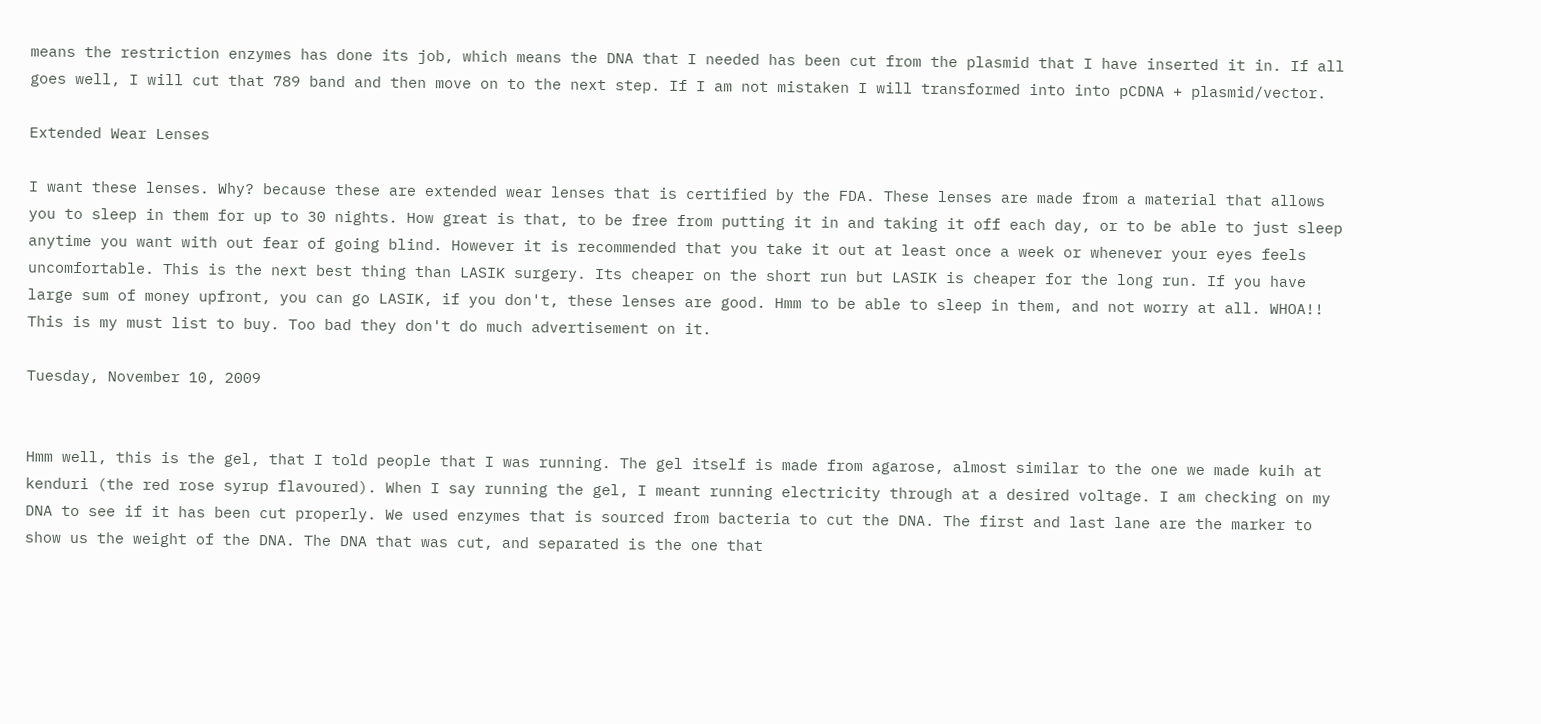means the restriction enzymes has done its job, which means the DNA that I needed has been cut from the plasmid that I have inserted it in. If all goes well, I will cut that 789 band and then move on to the next step. If I am not mistaken I will transformed into into pCDNA + plasmid/vector.

Extended Wear Lenses

I want these lenses. Why? because these are extended wear lenses that is certified by the FDA. These lenses are made from a material that allows you to sleep in them for up to 30 nights. How great is that, to be free from putting it in and taking it off each day, or to be able to just sleep anytime you want with out fear of going blind. However it is recommended that you take it out at least once a week or whenever your eyes feels uncomfortable. This is the next best thing than LASIK surgery. Its cheaper on the short run but LASIK is cheaper for the long run. If you have large sum of money upfront, you can go LASIK, if you don't, these lenses are good. Hmm to be able to sleep in them, and not worry at all. WHOA!! This is my must list to buy. Too bad they don't do much advertisement on it.

Tuesday, November 10, 2009


Hmm well, this is the gel, that I told people that I was running. The gel itself is made from agarose, almost similar to the one we made kuih at kenduri (the red rose syrup flavoured). When I say running the gel, I meant running electricity through at a desired voltage. I am checking on my DNA to see if it has been cut properly. We used enzymes that is sourced from bacteria to cut the DNA. The first and last lane are the marker to show us the weight of the DNA. The DNA that was cut, and separated is the one that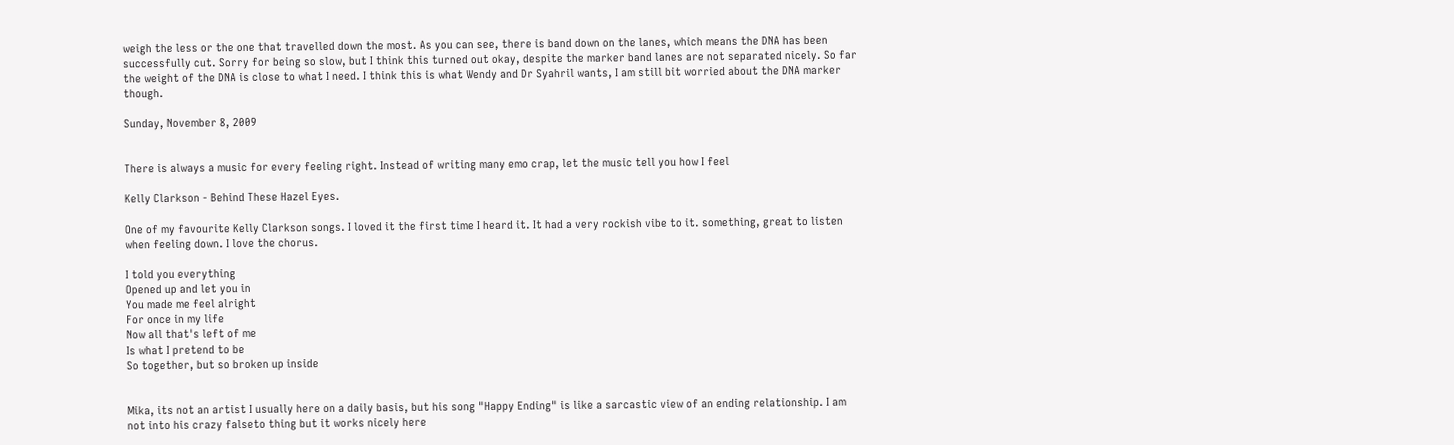weigh the less or the one that travelled down the most. As you can see, there is band down on the lanes, which means the DNA has been successfully cut. Sorry for being so slow, but I think this turned out okay, despite the marker band lanes are not separated nicely. So far the weight of the DNA is close to what I need. I think this is what Wendy and Dr Syahril wants, I am still bit worried about the DNA marker though.

Sunday, November 8, 2009


There is always a music for every feeling right. Instead of writing many emo crap, let the music tell you how I feel

Kelly Clarkson - Behind These Hazel Eyes.

One of my favourite Kelly Clarkson songs. I loved it the first time I heard it. It had a very rockish vibe to it. something, great to listen when feeling down. I love the chorus.

I told you everything
Opened up and let you in
You made me feel alright
For once in my life
Now all that's left of me
Is what I pretend to be
So together, but so broken up inside


Mika, its not an artist I usually here on a daily basis, but his song "Happy Ending" is like a sarcastic view of an ending relationship. I am not into his crazy falseto thing but it works nicely here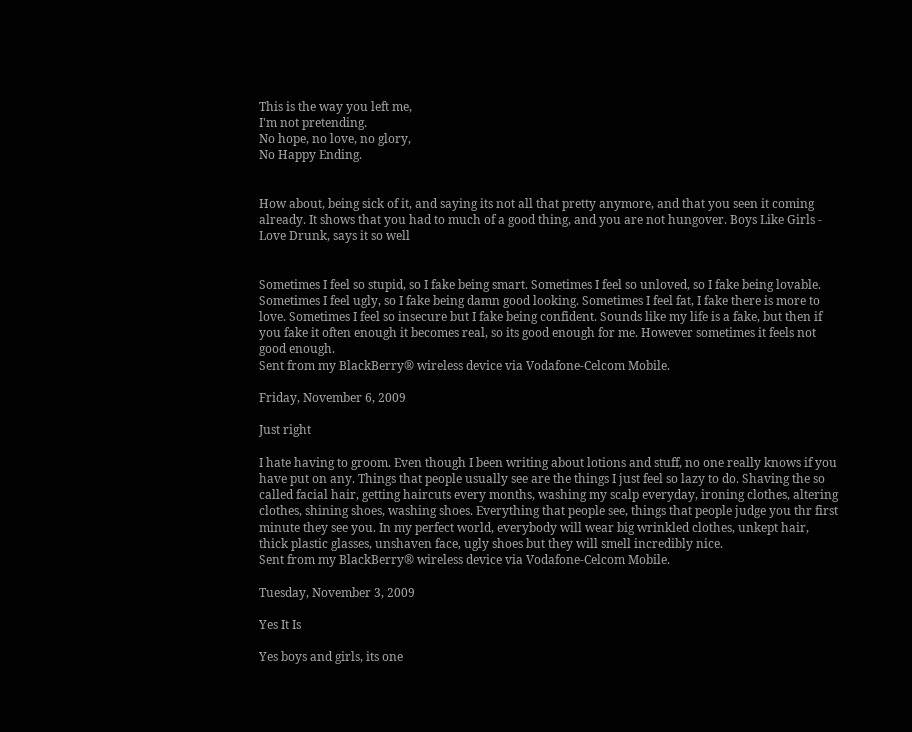This is the way you left me,
I'm not pretending.
No hope, no love, no glory,
No Happy Ending.


How about, being sick of it, and saying its not all that pretty anymore, and that you seen it coming already. It shows that you had to much of a good thing, and you are not hungover. Boys Like Girls - Love Drunk, says it so well


Sometimes I feel so stupid, so I fake being smart. Sometimes I feel so unloved, so I fake being lovable. Sometimes I feel ugly, so I fake being damn good looking. Sometimes I feel fat, I fake there is more to love. Sometimes I feel so insecure but I fake being confident. Sounds like my life is a fake, but then if you fake it often enough it becomes real, so its good enough for me. However sometimes it feels not good enough.
Sent from my BlackBerry® wireless device via Vodafone-Celcom Mobile.

Friday, November 6, 2009

Just right

I hate having to groom. Even though I been writing about lotions and stuff, no one really knows if you have put on any. Things that people usually see are the things I just feel so lazy to do. Shaving the so called facial hair, getting haircuts every months, washing my scalp everyday, ironing clothes, altering clothes, shining shoes, washing shoes. Everything that people see, things that people judge you thr first minute they see you. In my perfect world, everybody will wear big wrinkled clothes, unkept hair, thick plastic glasses, unshaven face, ugly shoes but they will smell incredibly nice.
Sent from my BlackBerry® wireless device via Vodafone-Celcom Mobile.

Tuesday, November 3, 2009

Yes It Is

Yes boys and girls, its one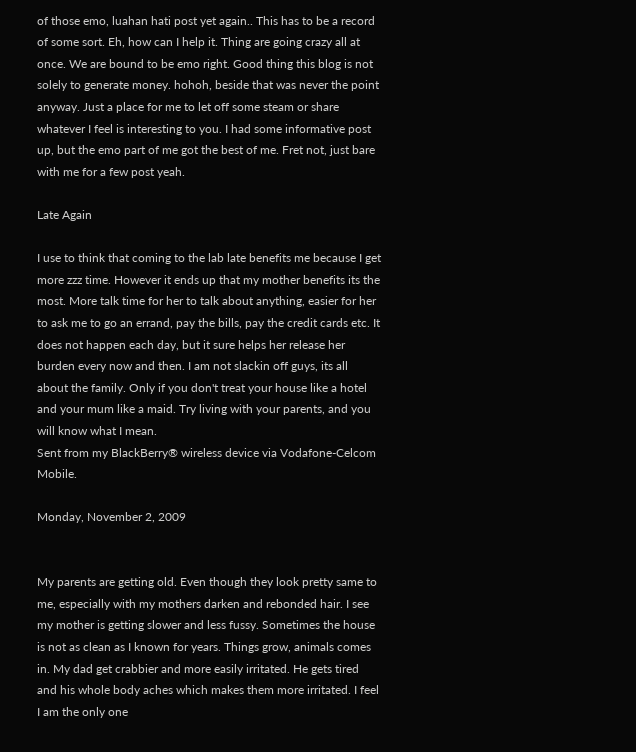of those emo, luahan hati post yet again.. This has to be a record of some sort. Eh, how can I help it. Thing are going crazy all at once. We are bound to be emo right. Good thing this blog is not solely to generate money. hohoh, beside that was never the point anyway. Just a place for me to let off some steam or share whatever I feel is interesting to you. I had some informative post up, but the emo part of me got the best of me. Fret not, just bare with me for a few post yeah.

Late Again

I use to think that coming to the lab late benefits me because I get more zzz time. However it ends up that my mother benefits its the most. More talk time for her to talk about anything, easier for her to ask me to go an errand, pay the bills, pay the credit cards etc. It does not happen each day, but it sure helps her release her burden every now and then. I am not slackin off guys, its all about the family. Only if you don't treat your house like a hotel and your mum like a maid. Try living with your parents, and you will know what I mean.
Sent from my BlackBerry® wireless device via Vodafone-Celcom Mobile.

Monday, November 2, 2009


My parents are getting old. Even though they look pretty same to me, especially with my mothers darken and rebonded hair. I see my mother is getting slower and less fussy. Sometimes the house is not as clean as I known for years. Things grow, animals comes in. My dad get crabbier and more easily irritated. He gets tired and his whole body aches which makes them more irritated. I feel I am the only one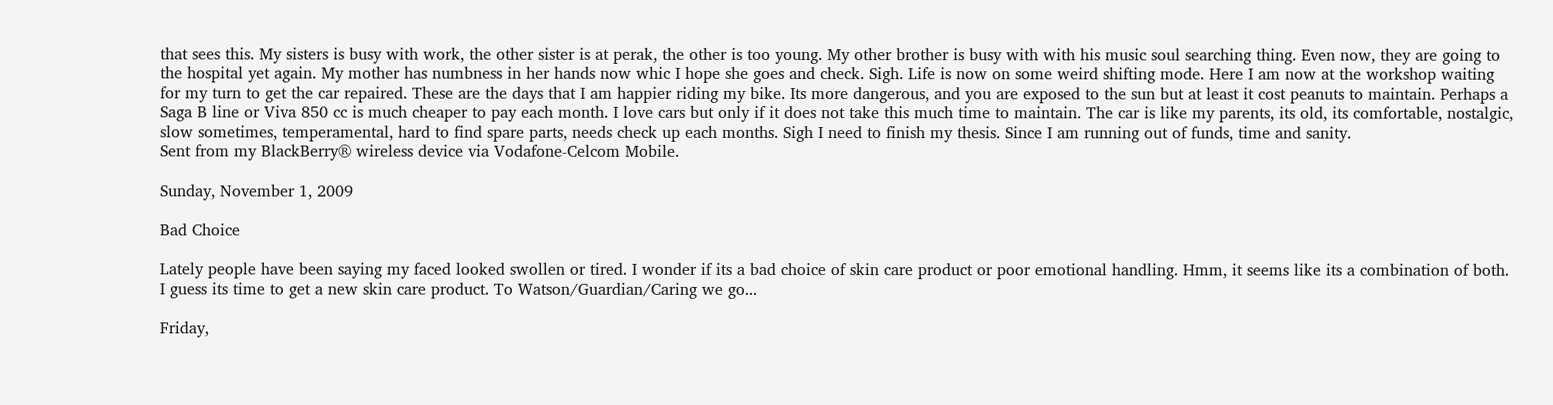that sees this. My sisters is busy with work, the other sister is at perak, the other is too young. My other brother is busy with with his music soul searching thing. Even now, they are going to the hospital yet again. My mother has numbness in her hands now whic I hope she goes and check. Sigh. Life is now on some weird shifting mode. Here I am now at the workshop waiting for my turn to get the car repaired. These are the days that I am happier riding my bike. Its more dangerous, and you are exposed to the sun but at least it cost peanuts to maintain. Perhaps a Saga B line or Viva 850 cc is much cheaper to pay each month. I love cars but only if it does not take this much time to maintain. The car is like my parents, its old, its comfortable, nostalgic, slow sometimes, temperamental, hard to find spare parts, needs check up each months. Sigh I need to finish my thesis. Since I am running out of funds, time and sanity.
Sent from my BlackBerry® wireless device via Vodafone-Celcom Mobile.

Sunday, November 1, 2009

Bad Choice

Lately people have been saying my faced looked swollen or tired. I wonder if its a bad choice of skin care product or poor emotional handling. Hmm, it seems like its a combination of both. I guess its time to get a new skin care product. To Watson/Guardian/Caring we go...

Friday,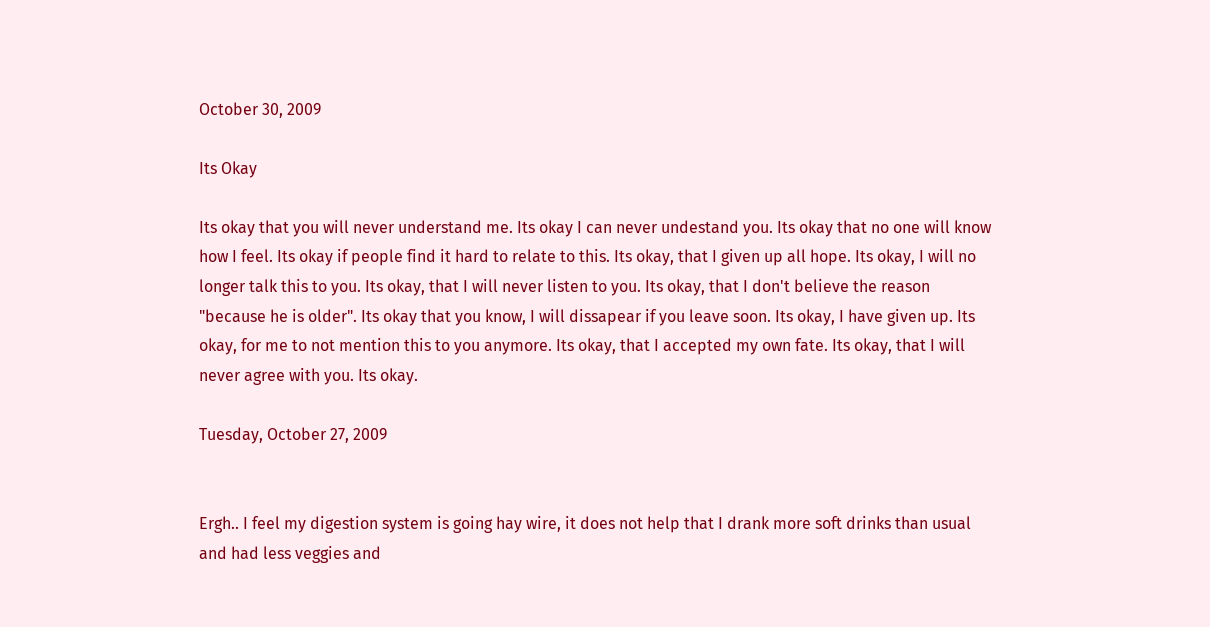October 30, 2009

Its Okay

Its okay that you will never understand me. Its okay I can never undestand you. Its okay that no one will know how I feel. Its okay if people find it hard to relate to this. Its okay, that I given up all hope. Its okay, I will no longer talk this to you. Its okay, that I will never listen to you. Its okay, that I don't believe the reason "because he is older". Its okay that you know, I will dissapear if you leave soon. Its okay, I have given up. Its okay, for me to not mention this to you anymore. Its okay, that I accepted my own fate. Its okay, that I will never agree with you. Its okay.

Tuesday, October 27, 2009


Ergh.. I feel my digestion system is going hay wire, it does not help that I drank more soft drinks than usual and had less veggies and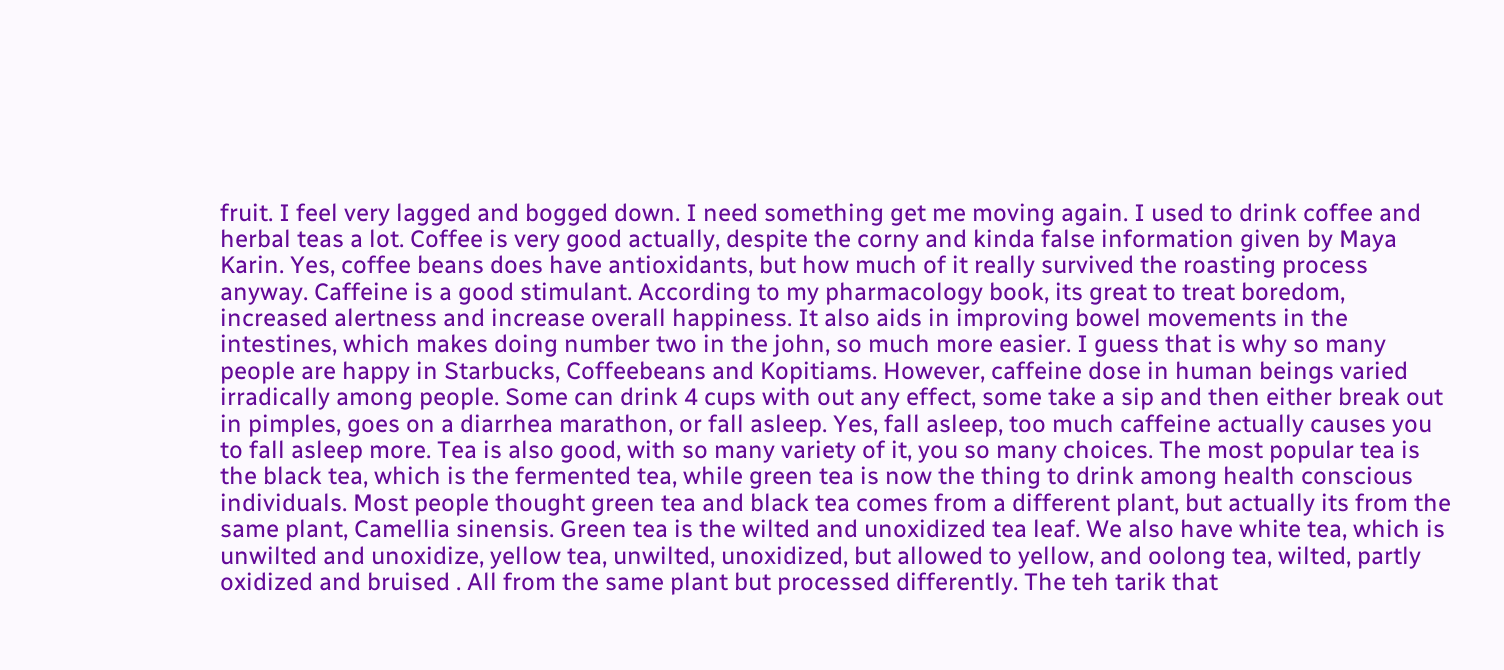fruit. I feel very lagged and bogged down. I need something get me moving again. I used to drink coffee and herbal teas a lot. Coffee is very good actually, despite the corny and kinda false information given by Maya Karin. Yes, coffee beans does have antioxidants, but how much of it really survived the roasting process anyway. Caffeine is a good stimulant. According to my pharmacology book, its great to treat boredom, increased alertness and increase overall happiness. It also aids in improving bowel movements in the intestines, which makes doing number two in the john, so much more easier. I guess that is why so many people are happy in Starbucks, Coffeebeans and Kopitiams. However, caffeine dose in human beings varied irradically among people. Some can drink 4 cups with out any effect, some take a sip and then either break out in pimples, goes on a diarrhea marathon, or fall asleep. Yes, fall asleep, too much caffeine actually causes you to fall asleep more. Tea is also good, with so many variety of it, you so many choices. The most popular tea is the black tea, which is the fermented tea, while green tea is now the thing to drink among health conscious individuals. Most people thought green tea and black tea comes from a different plant, but actually its from the same plant, Camellia sinensis. Green tea is the wilted and unoxidized tea leaf. We also have white tea, which is unwilted and unoxidize, yellow tea, unwilted, unoxidized, but allowed to yellow, and oolong tea, wilted, partly oxidized and bruised . All from the same plant but processed differently. The teh tarik that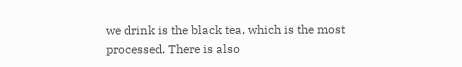we drink is the black tea, which is the most processed. There is also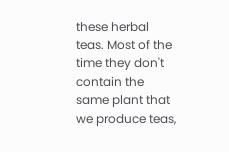these herbal teas. Most of the time they don't contain the same plant that we produce teas,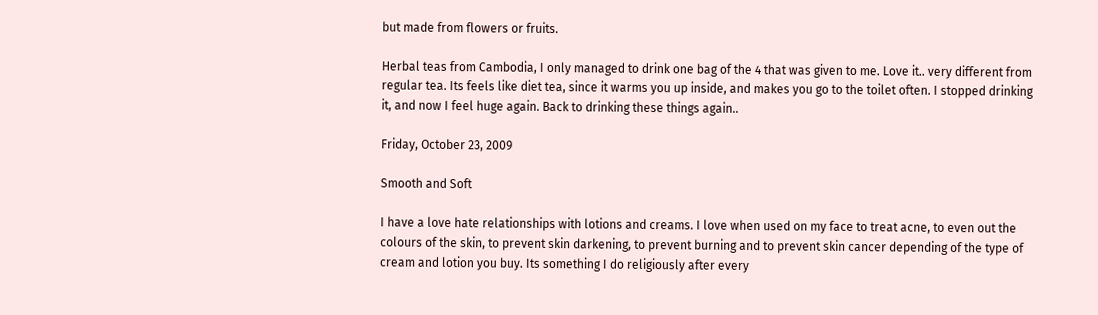but made from flowers or fruits.

Herbal teas from Cambodia, I only managed to drink one bag of the 4 that was given to me. Love it.. very different from regular tea. Its feels like diet tea, since it warms you up inside, and makes you go to the toilet often. I stopped drinking it, and now I feel huge again. Back to drinking these things again..

Friday, October 23, 2009

Smooth and Soft

I have a love hate relationships with lotions and creams. I love when used on my face to treat acne, to even out the colours of the skin, to prevent skin darkening, to prevent burning and to prevent skin cancer depending of the type of cream and lotion you buy. Its something I do religiously after every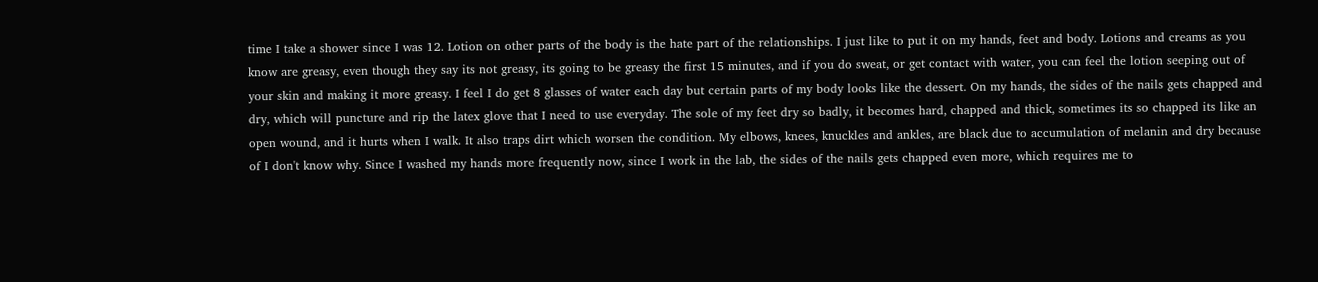time I take a shower since I was 12. Lotion on other parts of the body is the hate part of the relationships. I just like to put it on my hands, feet and body. Lotions and creams as you know are greasy, even though they say its not greasy, its going to be greasy the first 15 minutes, and if you do sweat, or get contact with water, you can feel the lotion seeping out of your skin and making it more greasy. I feel I do get 8 glasses of water each day but certain parts of my body looks like the dessert. On my hands, the sides of the nails gets chapped and dry, which will puncture and rip the latex glove that I need to use everyday. The sole of my feet dry so badly, it becomes hard, chapped and thick, sometimes its so chapped its like an open wound, and it hurts when I walk. It also traps dirt which worsen the condition. My elbows, knees, knuckles and ankles, are black due to accumulation of melanin and dry because of I don't know why. Since I washed my hands more frequently now, since I work in the lab, the sides of the nails gets chapped even more, which requires me to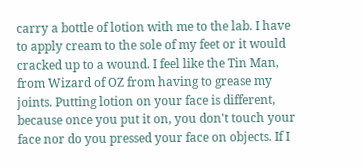carry a bottle of lotion with me to the lab. I have to apply cream to the sole of my feet or it would cracked up to a wound. I feel like the Tin Man, from Wizard of OZ from having to grease my joints. Putting lotion on your face is different, because once you put it on, you don't touch your face nor do you pressed your face on objects. If I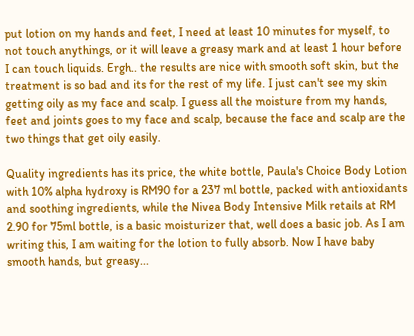put lotion on my hands and feet, I need at least 10 minutes for myself, to not touch anythings, or it will leave a greasy mark and at least 1 hour before I can touch liquids. Ergh.. the results are nice with smooth soft skin, but the treatment is so bad and its for the rest of my life. I just can't see my skin getting oily as my face and scalp. I guess all the moisture from my hands, feet and joints goes to my face and scalp, because the face and scalp are the two things that get oily easily.

Quality ingredients has its price, the white bottle, Paula's Choice Body Lotion with 10% alpha hydroxy is RM90 for a 237 ml bottle, packed with antioxidants and soothing ingredients, while the Nivea Body Intensive Milk retails at RM 2.90 for 75ml bottle, is a basic moisturizer that, well does a basic job. As I am writing this, I am waiting for the lotion to fully absorb. Now I have baby smooth hands, but greasy...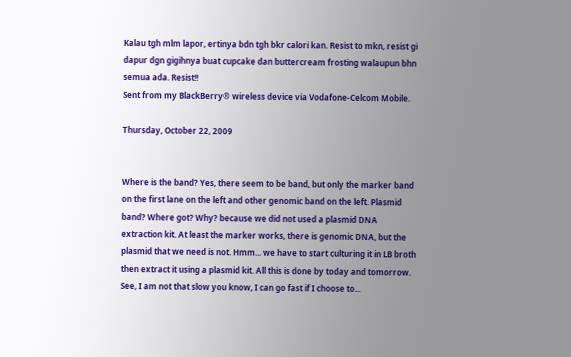Kalau tgh mlm lapor, ertinya bdn tgh bkr calori kan. Resist to mkn, resist gi dapur dgn gigihnya buat cupcake dan buttercream frosting walaupun bhn semua ada. Resist!!
Sent from my BlackBerry® wireless device via Vodafone-Celcom Mobile.

Thursday, October 22, 2009


Where is the band? Yes, there seem to be band, but only the marker band on the first lane on the left and other genomic band on the left. Plasmid band? Where got? Why? because we did not used a plasmid DNA extraction kit. At least the marker works, there is genomic DNA, but the plasmid that we need is not. Hmm... we have to start culturing it in LB broth then extract it using a plasmid kit. All this is done by today and tomorrow. See, I am not that slow you know, I can go fast if I choose to...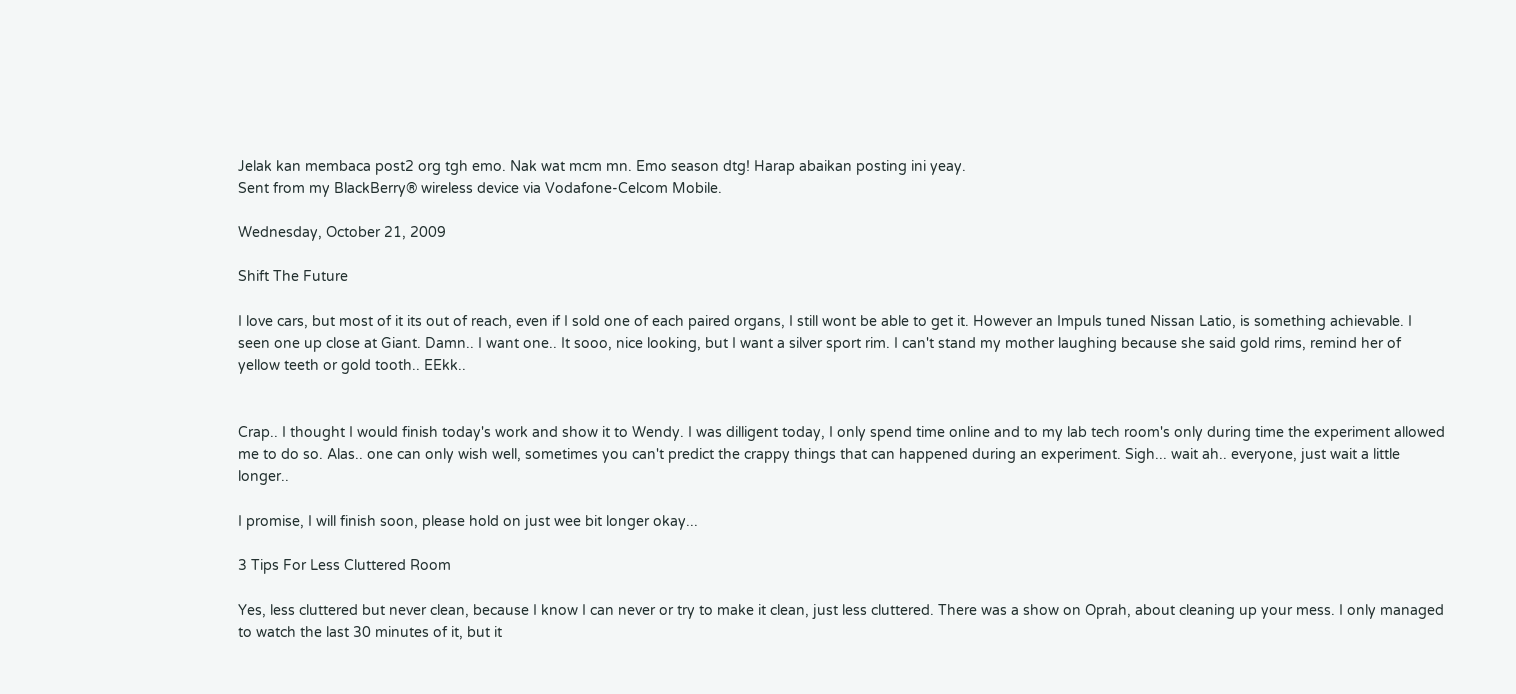Jelak kan membaca post2 org tgh emo. Nak wat mcm mn. Emo season dtg! Harap abaikan posting ini yeay.
Sent from my BlackBerry® wireless device via Vodafone-Celcom Mobile.

Wednesday, October 21, 2009

Shift The Future

I love cars, but most of it its out of reach, even if I sold one of each paired organs, I still wont be able to get it. However an Impuls tuned Nissan Latio, is something achievable. I seen one up close at Giant. Damn.. I want one.. It sooo, nice looking, but I want a silver sport rim. I can't stand my mother laughing because she said gold rims, remind her of yellow teeth or gold tooth.. EEkk..


Crap.. I thought I would finish today's work and show it to Wendy. I was dilligent today, I only spend time online and to my lab tech room's only during time the experiment allowed me to do so. Alas.. one can only wish well, sometimes you can't predict the crappy things that can happened during an experiment. Sigh... wait ah.. everyone, just wait a little longer..

I promise, I will finish soon, please hold on just wee bit longer okay...

3 Tips For Less Cluttered Room

Yes, less cluttered but never clean, because I know I can never or try to make it clean, just less cluttered. There was a show on Oprah, about cleaning up your mess. I only managed to watch the last 30 minutes of it, but it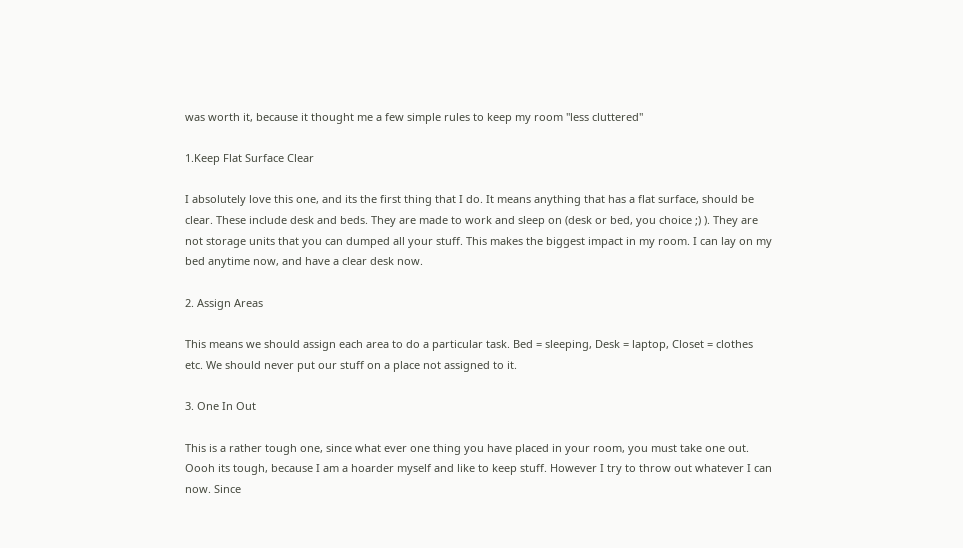was worth it, because it thought me a few simple rules to keep my room "less cluttered"

1.Keep Flat Surface Clear

I absolutely love this one, and its the first thing that I do. It means anything that has a flat surface, should be clear. These include desk and beds. They are made to work and sleep on (desk or bed, you choice ;) ). They are not storage units that you can dumped all your stuff. This makes the biggest impact in my room. I can lay on my bed anytime now, and have a clear desk now.

2. Assign Areas

This means we should assign each area to do a particular task. Bed = sleeping, Desk = laptop, Closet = clothes etc. We should never put our stuff on a place not assigned to it.

3. One In Out

This is a rather tough one, since what ever one thing you have placed in your room, you must take one out. Oooh its tough, because I am a hoarder myself and like to keep stuff. However I try to throw out whatever I can now. Since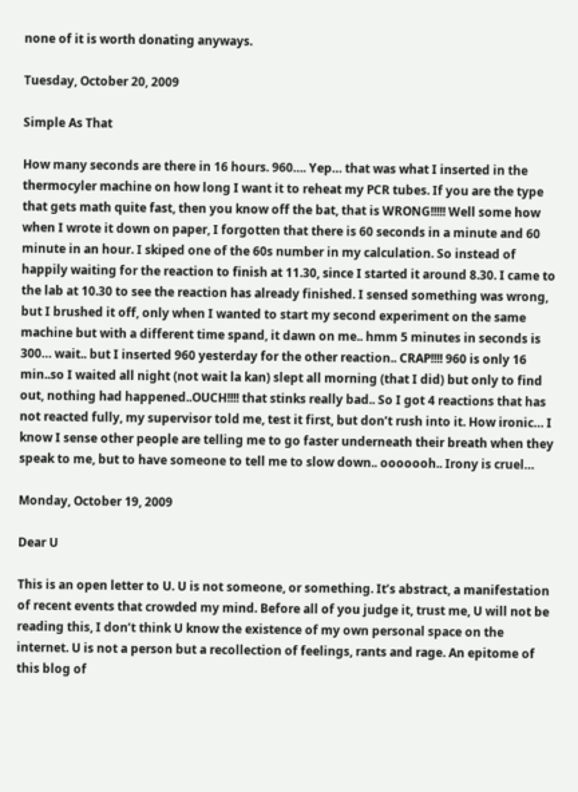none of it is worth donating anyways.

Tuesday, October 20, 2009

Simple As That

How many seconds are there in 16 hours. 960…. Yep… that was what I inserted in the thermocyler machine on how long I want it to reheat my PCR tubes. If you are the type that gets math quite fast, then you know off the bat, that is WRONG!!!!! Well some how when I wrote it down on paper, I forgotten that there is 60 seconds in a minute and 60 minute in an hour. I skiped one of the 60s number in my calculation. So instead of happily waiting for the reaction to finish at 11.30, since I started it around 8.30. I came to the lab at 10.30 to see the reaction has already finished. I sensed something was wrong, but I brushed it off, only when I wanted to start my second experiment on the same machine but with a different time spand, it dawn on me.. hmm 5 minutes in seconds is 300… wait.. but I inserted 960 yesterday for the other reaction.. CRAP!!!! 960 is only 16 min..so I waited all night (not wait la kan) slept all morning (that I did) but only to find out, nothing had happened..OUCH!!!! that stinks really bad.. So I got 4 reactions that has not reacted fully, my supervisor told me, test it first, but don’t rush into it. How ironic… I know I sense other people are telling me to go faster underneath their breath when they speak to me, but to have someone to tell me to slow down.. ooooooh.. Irony is cruel…

Monday, October 19, 2009

Dear U

This is an open letter to U. U is not someone, or something. It’s abstract, a manifestation of recent events that crowded my mind. Before all of you judge it, trust me, U will not be reading this, I don’t think U know the existence of my own personal space on the internet. U is not a person but a recollection of feelings, rants and rage. An epitome of this blog of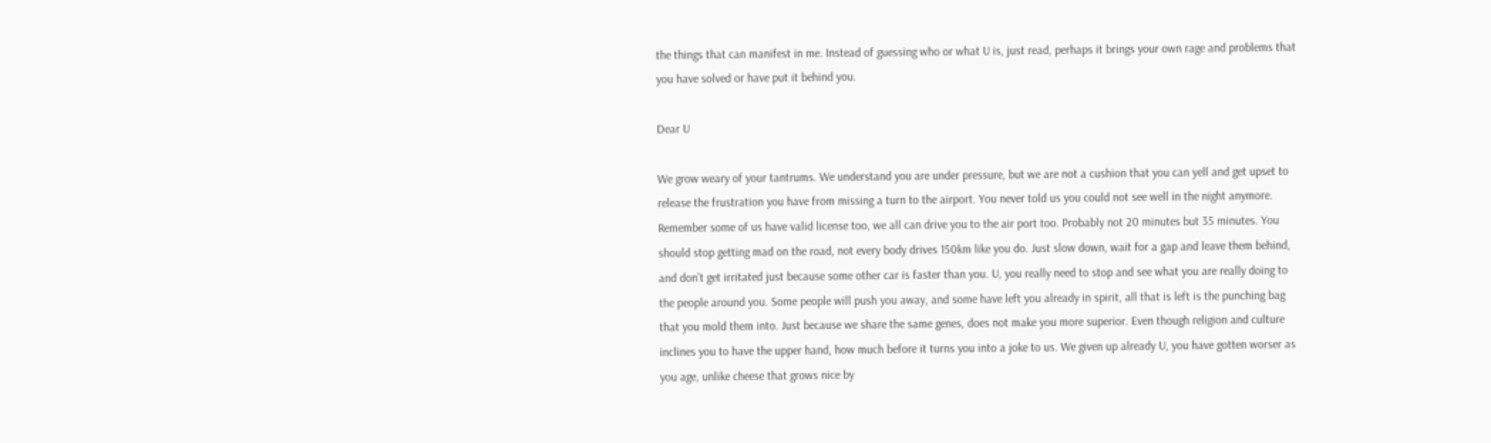the things that can manifest in me. Instead of guessing who or what U is, just read, perhaps it brings your own rage and problems that you have solved or have put it behind you.

Dear U

We grow weary of your tantrums. We understand you are under pressure, but we are not a cushion that you can yell and get upset to release the frustration you have from missing a turn to the airport. You never told us you could not see well in the night anymore. Remember some of us have valid license too, we all can drive you to the air port too. Probably not 20 minutes but 35 minutes. You should stop getting mad on the road, not every body drives 150km like you do. Just slow down, wait for a gap and leave them behind, and don’t get irritated just because some other car is faster than you. U, you really need to stop and see what you are really doing to the people around you. Some people will push you away, and some have left you already in spirit, all that is left is the punching bag that you mold them into. Just because we share the same genes, does not make you more superior. Even though religion and culture inclines you to have the upper hand, how much before it turns you into a joke to us. We given up already U, you have gotten worser as you age, unlike cheese that grows nice by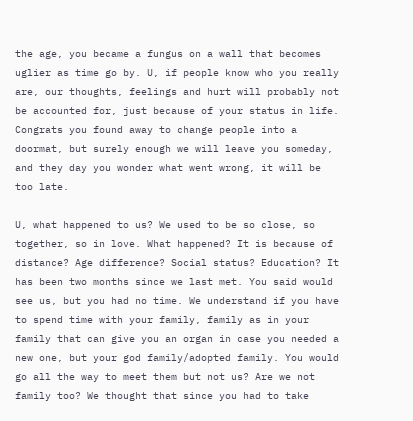the age, you became a fungus on a wall that becomes uglier as time go by. U, if people know who you really are, our thoughts, feelings and hurt will probably not be accounted for, just because of your status in life. Congrats you found away to change people into a doormat, but surely enough we will leave you someday, and they day you wonder what went wrong, it will be too late.

U, what happened to us? We used to be so close, so together, so in love. What happened? It is because of distance? Age difference? Social status? Education? It has been two months since we last met. You said would see us, but you had no time. We understand if you have to spend time with your family, family as in your family that can give you an organ in case you needed a new one, but your god family/adopted family. You would go all the way to meet them but not us? Are we not family too? We thought that since you had to take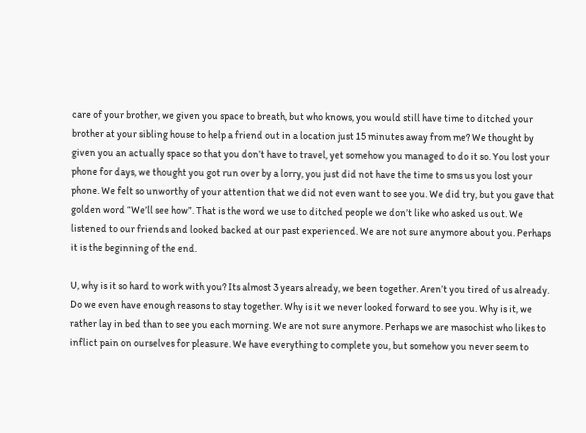care of your brother, we given you space to breath, but who knows, you would still have time to ditched your brother at your sibling house to help a friend out in a location just 15 minutes away from me? We thought by given you an actually space so that you don’t have to travel, yet somehow you managed to do it so. You lost your phone for days, we thought you got run over by a lorry, you just did not have the time to sms us you lost your phone. We felt so unworthy of your attention that we did not even want to see you. We did try, but you gave that golden word “We’ll see how”. That is the word we use to ditched people we don’t like who asked us out. We listened to our friends and looked backed at our past experienced. We are not sure anymore about you. Perhaps it is the beginning of the end.

U, why is it so hard to work with you? Its almost 3 years already, we been together. Aren’t you tired of us already. Do we even have enough reasons to stay together. Why is it we never looked forward to see you. Why is it, we rather lay in bed than to see you each morning. We are not sure anymore. Perhaps we are masochist who likes to inflict pain on ourselves for pleasure. We have everything to complete you, but somehow you never seem to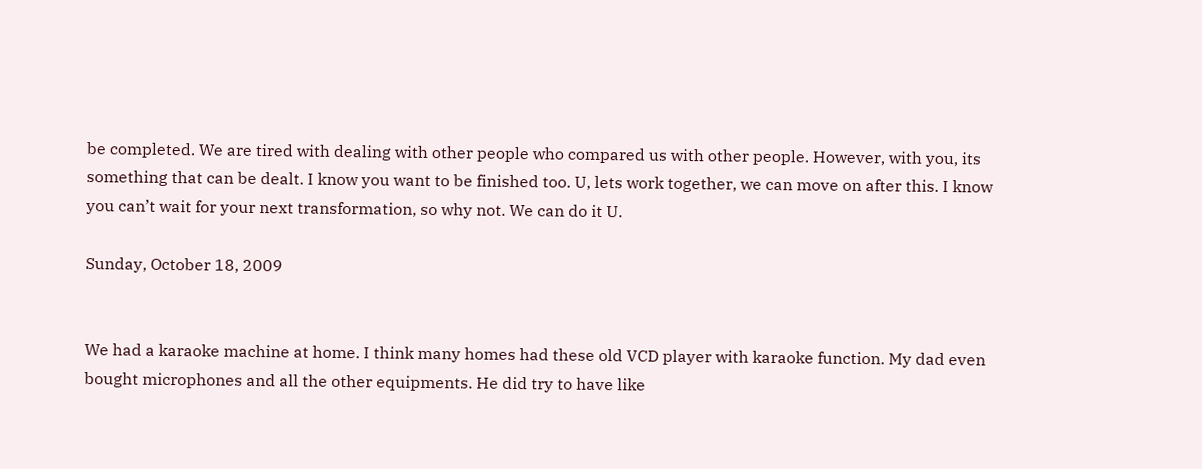be completed. We are tired with dealing with other people who compared us with other people. However, with you, its something that can be dealt. I know you want to be finished too. U, lets work together, we can move on after this. I know you can’t wait for your next transformation, so why not. We can do it U.

Sunday, October 18, 2009


We had a karaoke machine at home. I think many homes had these old VCD player with karaoke function. My dad even bought microphones and all the other equipments. He did try to have like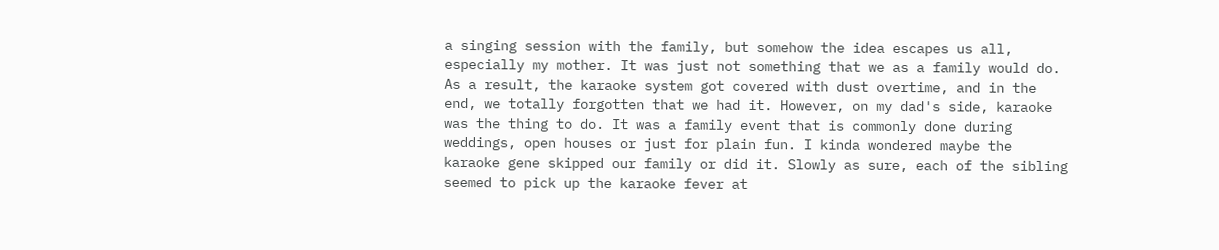a singing session with the family, but somehow the idea escapes us all, especially my mother. It was just not something that we as a family would do. As a result, the karaoke system got covered with dust overtime, and in the end, we totally forgotten that we had it. However, on my dad's side, karaoke was the thing to do. It was a family event that is commonly done during weddings, open houses or just for plain fun. I kinda wondered maybe the karaoke gene skipped our family or did it. Slowly as sure, each of the sibling seemed to pick up the karaoke fever at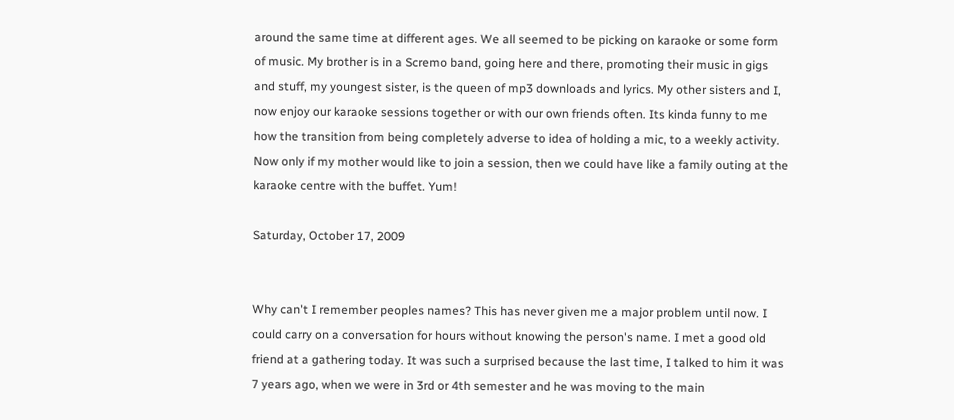around the same time at different ages. We all seemed to be picking on karaoke or some form of music. My brother is in a Scremo band, going here and there, promoting their music in gigs and stuff, my youngest sister, is the queen of mp3 downloads and lyrics. My other sisters and I, now enjoy our karaoke sessions together or with our own friends often. Its kinda funny to me how the transition from being completely adverse to idea of holding a mic, to a weekly activity. Now only if my mother would like to join a session, then we could have like a family outing at the karaoke centre with the buffet. Yum!

Saturday, October 17, 2009


Why can't I remember peoples names? This has never given me a major problem until now. I could carry on a conversation for hours without knowing the person's name. I met a good old friend at a gathering today. It was such a surprised because the last time, I talked to him it was 7 years ago, when we were in 3rd or 4th semester and he was moving to the main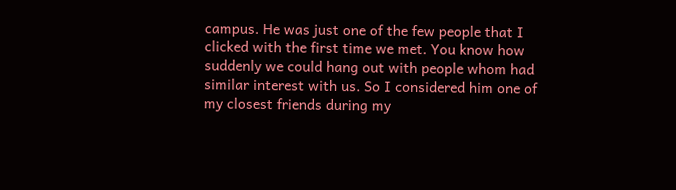campus. He was just one of the few people that I clicked with the first time we met. You know how suddenly we could hang out with people whom had similar interest with us. So I considered him one of my closest friends during my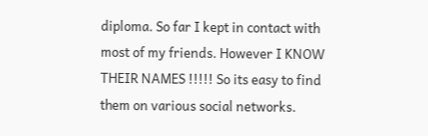diploma. So far I kept in contact with most of my friends. However I KNOW THEIR NAMES !!!!! So its easy to find them on various social networks.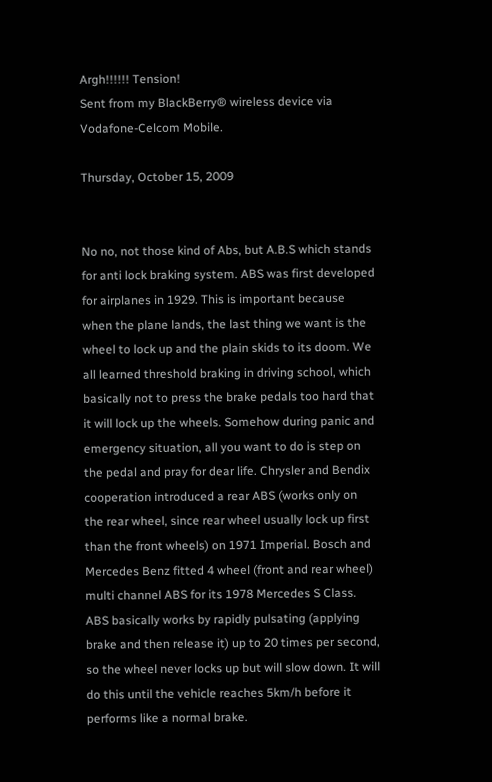Argh!!!!!! Tension!
Sent from my BlackBerry® wireless device via Vodafone-Celcom Mobile.

Thursday, October 15, 2009


No no, not those kind of Abs, but A.B.S which stands for anti lock braking system. ABS was first developed for airplanes in 1929. This is important because when the plane lands, the last thing we want is the wheel to lock up and the plain skids to its doom. We all learned threshold braking in driving school, which basically not to press the brake pedals too hard that it will lock up the wheels. Somehow during panic and emergency situation, all you want to do is step on the pedal and pray for dear life. Chrysler and Bendix cooperation introduced a rear ABS (works only on the rear wheel, since rear wheel usually lock up first than the front wheels) on 1971 Imperial. Bosch and Mercedes Benz fitted 4 wheel (front and rear wheel) multi channel ABS for its 1978 Mercedes S Class.
ABS basically works by rapidly pulsating (applying brake and then release it) up to 20 times per second, so the wheel never locks up but will slow down. It will do this until the vehicle reaches 5km/h before it performs like a normal brake.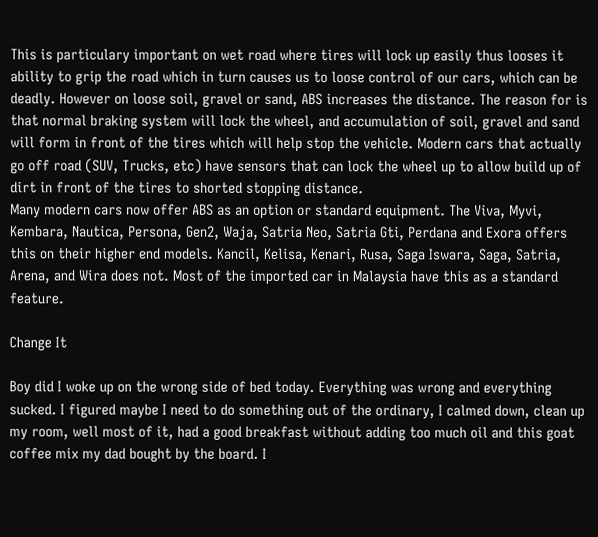This is particulary important on wet road where tires will lock up easily thus looses it ability to grip the road which in turn causes us to loose control of our cars, which can be deadly. However on loose soil, gravel or sand, ABS increases the distance. The reason for is that normal braking system will lock the wheel, and accumulation of soil, gravel and sand will form in front of the tires which will help stop the vehicle. Modern cars that actually go off road (SUV, Trucks, etc) have sensors that can lock the wheel up to allow build up of dirt in front of the tires to shorted stopping distance.
Many modern cars now offer ABS as an option or standard equipment. The Viva, Myvi, Kembara, Nautica, Persona, Gen2, Waja, Satria Neo, Satria Gti, Perdana and Exora offers this on their higher end models. Kancil, Kelisa, Kenari, Rusa, Saga Iswara, Saga, Satria, Arena, and Wira does not. Most of the imported car in Malaysia have this as a standard feature.

Change It

Boy did I woke up on the wrong side of bed today. Everything was wrong and everything sucked. I figured maybe I need to do something out of the ordinary, I calmed down, clean up my room, well most of it, had a good breakfast without adding too much oil and this goat coffee mix my dad bought by the board. I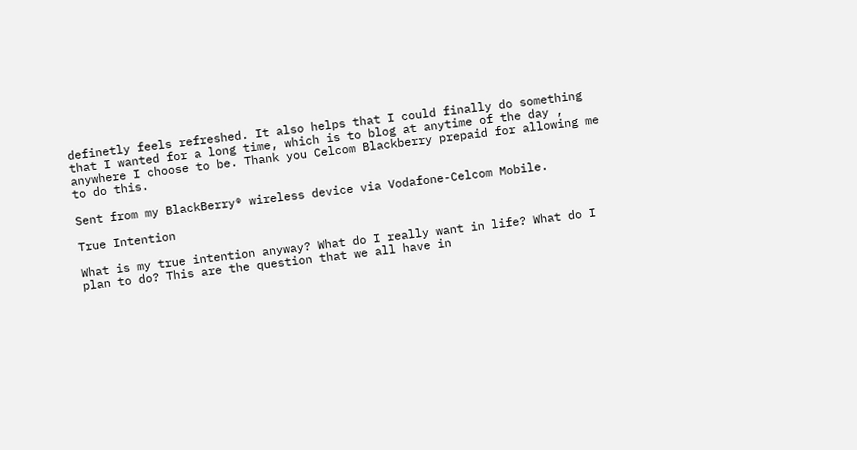definetly feels refreshed. It also helps that I could finally do something that I wanted for a long time, which is to blog at anytime of the day , anywhere I choose to be. Thank you Celcom Blackberry prepaid for allowing me to do this.

Sent from my BlackBerry® wireless device via Vodafone-Celcom Mobile.

True Intention

What is my true intention anyway? What do I really want in life? What do I plan to do? This are the question that we all have in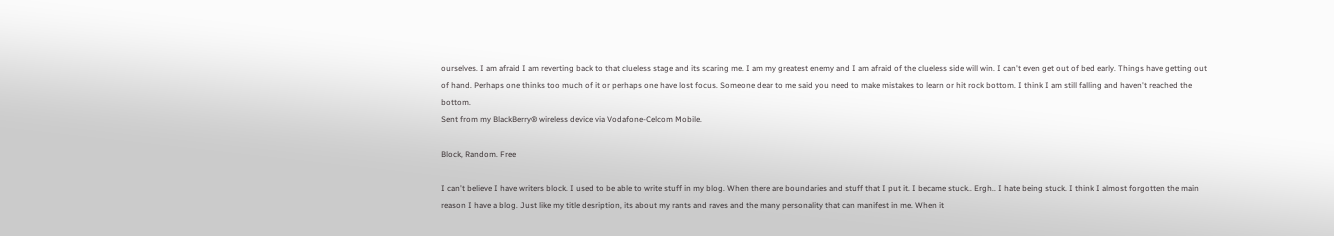ourselves. I am afraid I am reverting back to that clueless stage and its scaring me. I am my greatest enemy and I am afraid of the clueless side will win. I can't even get out of bed early. Things have getting out of hand. Perhaps one thinks too much of it or perhaps one have lost focus. Someone dear to me said you need to make mistakes to learn or hit rock bottom. I think I am still falling and haven't reached the bottom.
Sent from my BlackBerry® wireless device via Vodafone-Celcom Mobile.

Block, Random. Free

I can't believe I have writers block. I used to be able to write stuff in my blog. When there are boundaries and stuff that I put it. I became stuck.. Ergh.. I hate being stuck. I think I almost forgotten the main reason I have a blog. Just like my title desription, its about my rants and raves and the many personality that can manifest in me. When it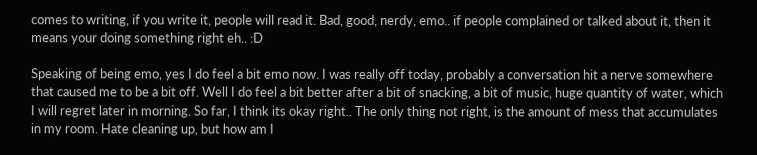comes to writing, if you write it, people will read it. Bad, good, nerdy, emo.. if people complained or talked about it, then it means your doing something right eh.. :D

Speaking of being emo, yes I do feel a bit emo now. I was really off today, probably a conversation hit a nerve somewhere that caused me to be a bit off. Well I do feel a bit better after a bit of snacking, a bit of music, huge quantity of water, which I will regret later in morning. So far, I think its okay right.. The only thing not right, is the amount of mess that accumulates in my room. Hate cleaning up, but how am I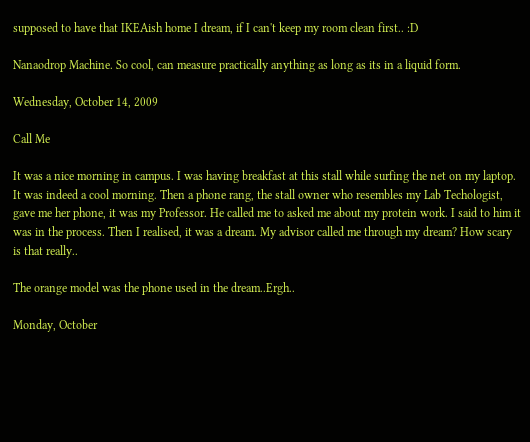supposed to have that IKEAish home I dream, if I can't keep my room clean first.. :D

Nanaodrop Machine. So cool, can measure practically anything as long as its in a liquid form.

Wednesday, October 14, 2009

Call Me

It was a nice morning in campus. I was having breakfast at this stall while surfing the net on my laptop. It was indeed a cool morning. Then a phone rang, the stall owner who resembles my Lab Techologist, gave me her phone, it was my Professor. He called me to asked me about my protein work. I said to him it was in the process. Then I realised, it was a dream. My advisor called me through my dream? How scary is that really..

The orange model was the phone used in the dream..Ergh..

Monday, October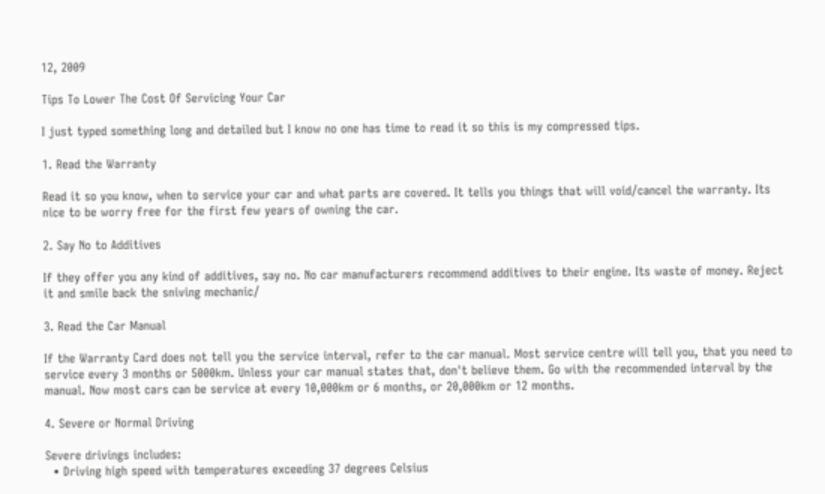12, 2009

Tips To Lower The Cost Of Servicing Your Car

I just typed something long and detailed but I know no one has time to read it so this is my compressed tips.

1. Read the Warranty

Read it so you know, when to service your car and what parts are covered. It tells you things that will void/cancel the warranty. Its nice to be worry free for the first few years of owning the car.

2. Say No to Additives

If they offer you any kind of additives, say no. No car manufacturers recommend additives to their engine. Its waste of money. Reject it and smile back the sniving mechanic/

3. Read the Car Manual

If the Warranty Card does not tell you the service interval, refer to the car manual. Most service centre will tell you, that you need to service every 3 months or 5000km. Unless your car manual states that, don't believe them. Go with the recommended interval by the manual. Now most cars can be service at every 10,000km or 6 months, or 20,000km or 12 months.

4. Severe or Normal Driving

Severe drivings includes:
  • Driving high speed with temperatures exceeding 37 degrees Celsius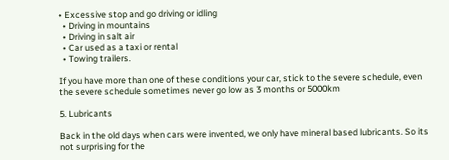• Excessive stop and go driving or idling
  • Driving in mountains
  • Driving in salt air
  • Car used as a taxi or rental
  • Towing trailers.

If you have more than one of these conditions your car, stick to the severe schedule, even the severe schedule sometimes never go low as 3 months or 5000km

5. Lubricants

Back in the old days when cars were invented, we only have mineral based lubricants. So its not surprising for the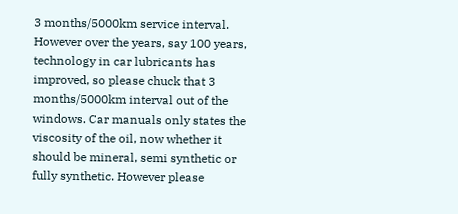3 months/5000km service interval. However over the years, say 100 years, technology in car lubricants has improved, so please chuck that 3 months/5000km interval out of the windows. Car manuals only states the viscosity of the oil, now whether it should be mineral, semi synthetic or fully synthetic. However please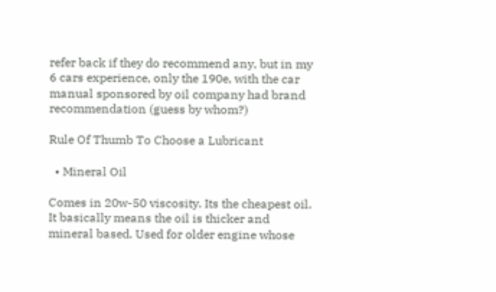refer back if they do recommend any, but in my 6 cars experience, only the 190e, with the car manual sponsored by oil company had brand recommendation (guess by whom?)

Rule Of Thumb To Choose a Lubricant

  • Mineral Oil

Comes in 20w-50 viscosity. Its the cheapest oil. It basically means the oil is thicker and mineral based. Used for older engine whose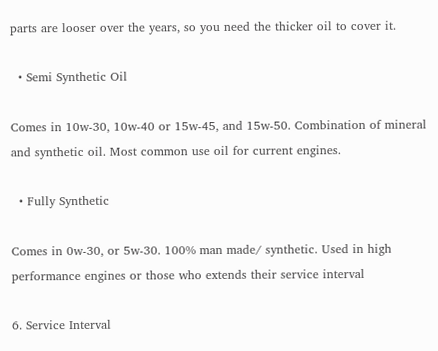parts are looser over the years, so you need the thicker oil to cover it.

  • Semi Synthetic Oil

Comes in 10w-30, 10w-40 or 15w-45, and 15w-50. Combination of mineral and synthetic oil. Most common use oil for current engines.

  • Fully Synthetic

Comes in 0w-30, or 5w-30. 100% man made/ synthetic. Used in high performance engines or those who extends their service interval

6. Service Interval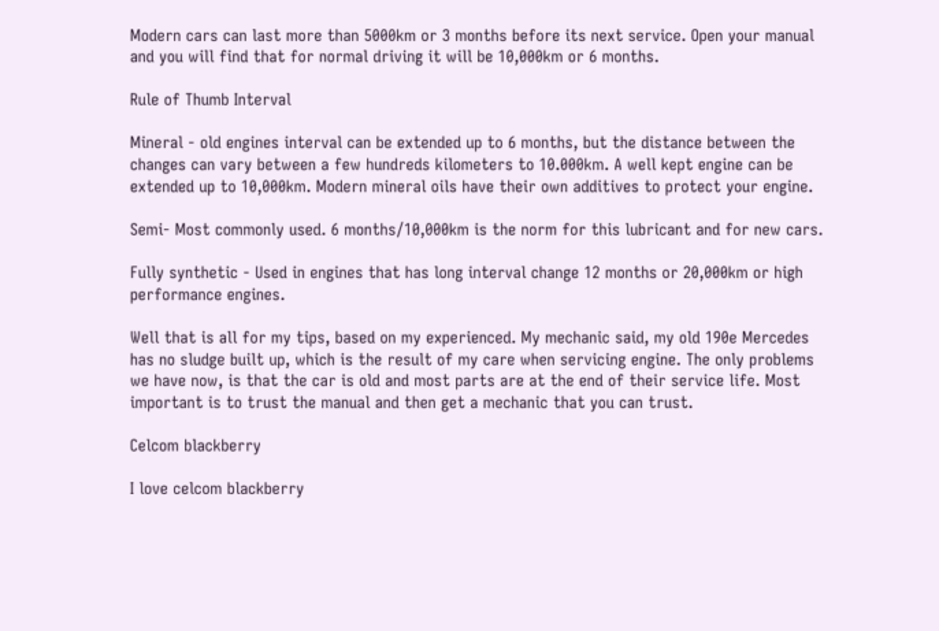Modern cars can last more than 5000km or 3 months before its next service. Open your manual and you will find that for normal driving it will be 10,000km or 6 months.

Rule of Thumb Interval

Mineral - old engines interval can be extended up to 6 months, but the distance between the changes can vary between a few hundreds kilometers to 10.000km. A well kept engine can be extended up to 10,000km. Modern mineral oils have their own additives to protect your engine.

Semi- Most commonly used. 6 months/10,000km is the norm for this lubricant and for new cars.

Fully synthetic - Used in engines that has long interval change 12 months or 20,000km or high performance engines.

Well that is all for my tips, based on my experienced. My mechanic said, my old 190e Mercedes has no sludge built up, which is the result of my care when servicing engine. The only problems we have now, is that the car is old and most parts are at the end of their service life. Most important is to trust the manual and then get a mechanic that you can trust.

Celcom blackberry

I love celcom blackberry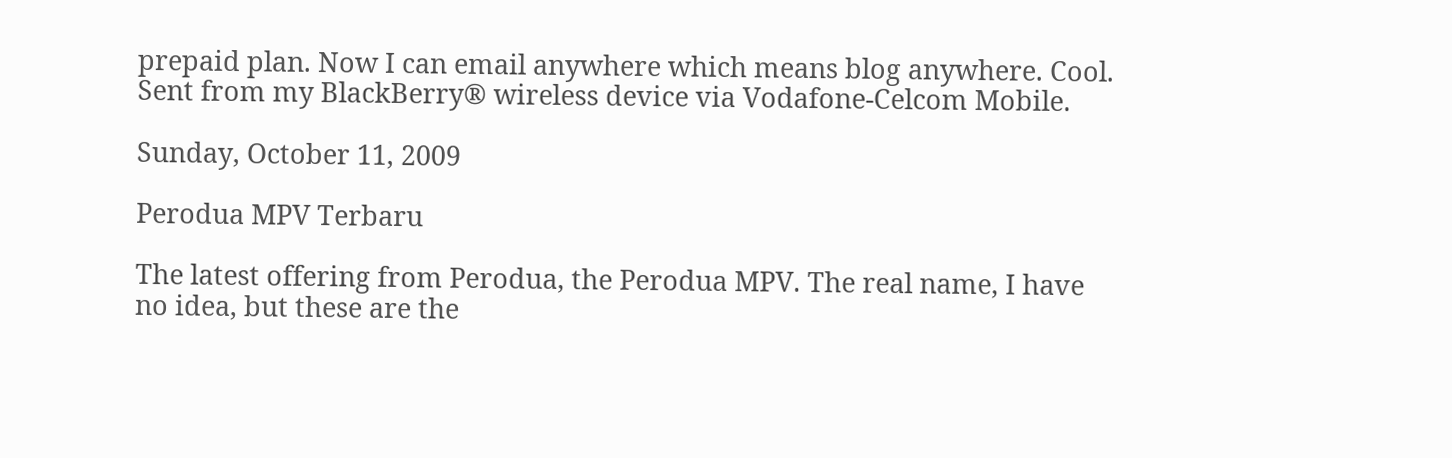prepaid plan. Now I can email anywhere which means blog anywhere. Cool.
Sent from my BlackBerry® wireless device via Vodafone-Celcom Mobile.

Sunday, October 11, 2009

Perodua MPV Terbaru

The latest offering from Perodua, the Perodua MPV. The real name, I have no idea, but these are the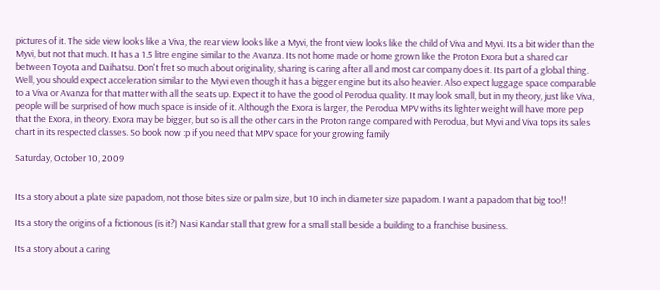pictures of it. The side view looks like a Viva, the rear view looks like a Myvi, the front view looks like the child of Viva and Myvi. Its a bit wider than the Myvi, but not that much. It has a 1.5 litre engine similar to the Avanza. Its not home made or home grown like the Proton Exora but a shared car between Toyota and Daihatsu. Don't fret so much about originality, sharing is caring after all and most car company does it. Its part of a global thing. Well, you should expect acceleration similar to the Myvi even though it has a bigger engine but its also heavier. Also expect luggage space comparable to a Viva or Avanza for that matter with all the seats up. Expect it to have the good ol Perodua quality. It may look small, but in my theory, just like Viva, people will be surprised of how much space is inside of it. Although the Exora is larger, the Perodua MPV withs its lighter weight will have more pep that the Exora, in theory. Exora may be bigger, but so is all the other cars in the Proton range compared with Perodua, but Myvi and Viva tops its sales chart in its respected classes. So book now :p if you need that MPV space for your growing family

Saturday, October 10, 2009


Its a story about a plate size papadom, not those bites size or palm size, but 10 inch in diameter size papadom. I want a papadom that big too!!

Its a story the origins of a fictionous (is it?) Nasi Kandar stall that grew for a small stall beside a building to a franchise business.

Its a story about a caring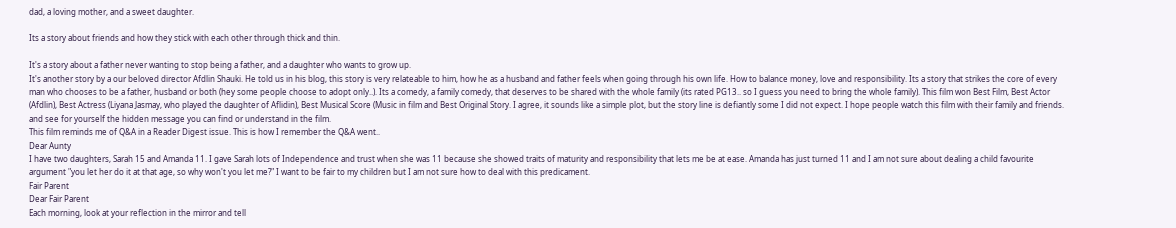dad, a loving mother, and a sweet daughter.

Its a story about friends and how they stick with each other through thick and thin.

It's a story about a father never wanting to stop being a father, and a daughter who wants to grow up.
It's another story by a our beloved director Afdlin Shauki. He told us in his blog, this story is very relateable to him, how he as a husband and father feels when going through his own life. How to balance money, love and responsibility. Its a story that strikes the core of every man who chooses to be a father, husband or both (hey some people choose to adopt only..). Its a comedy, a family comedy, that deserves to be shared with the whole family (its rated PG13.. so I guess you need to bring the whole family). This film won Best Film, Best Actor (Afdlin), Best Actress (Liyana Jasmay, who played the daughter of Aflidin), Best Musical Score (Music in film and Best Original Story. I agree, it sounds like a simple plot, but the story line is defiantly some I did not expect. I hope people watch this film with their family and friends. and see for yourself the hidden message you can find or understand in the film.
This film reminds me of Q&A in a Reader Digest issue. This is how I remember the Q&A went..
Dear Aunty
I have two daughters, Sarah 15 and Amanda 11. I gave Sarah lots of Independence and trust when she was 11 because she showed traits of maturity and responsibility that lets me be at ease. Amanda has just turned 11 and I am not sure about dealing a child favourite argument "you let her do it at that age, so why won't you let me?" I want to be fair to my children but I am not sure how to deal with this predicament.
Fair Parent
Dear Fair Parent
Each morning, look at your reflection in the mirror and tell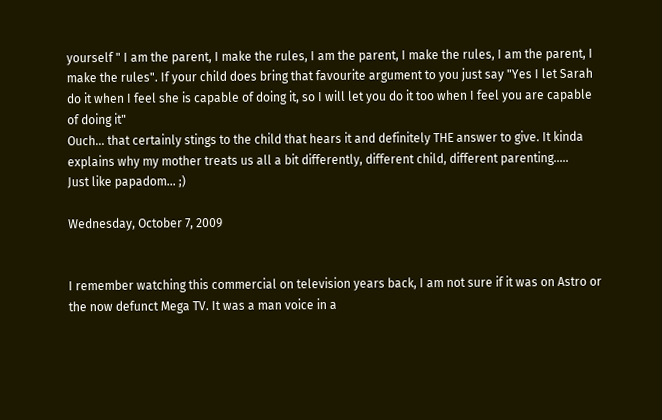yourself " I am the parent, I make the rules, I am the parent, I make the rules, I am the parent, I make the rules". If your child does bring that favourite argument to you just say "Yes I let Sarah do it when I feel she is capable of doing it, so I will let you do it too when I feel you are capable of doing it"
Ouch... that certainly stings to the child that hears it and definitely THE answer to give. It kinda explains why my mother treats us all a bit differently, different child, different parenting.....
Just like papadom... ;)

Wednesday, October 7, 2009


I remember watching this commercial on television years back, I am not sure if it was on Astro or the now defunct Mega TV. It was a man voice in a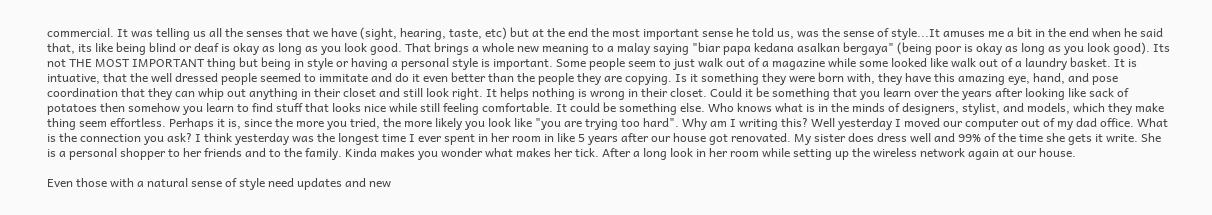commercial. It was telling us all the senses that we have (sight, hearing, taste, etc) but at the end the most important sense he told us, was the sense of style...It amuses me a bit in the end when he said that, its like being blind or deaf is okay as long as you look good. That brings a whole new meaning to a malay saying "biar papa kedana asalkan bergaya" (being poor is okay as long as you look good). Its not THE MOST IMPORTANT thing but being in style or having a personal style is important. Some people seem to just walk out of a magazine while some looked like walk out of a laundry basket. It is intuative, that the well dressed people seemed to immitate and do it even better than the people they are copying. Is it something they were born with, they have this amazing eye, hand, and pose coordination that they can whip out anything in their closet and still look right. It helps nothing is wrong in their closet. Could it be something that you learn over the years after looking like sack of potatoes then somehow you learn to find stuff that looks nice while still feeling comfortable. It could be something else. Who knows what is in the minds of designers, stylist, and models, which they make thing seem effortless. Perhaps it is, since the more you tried, the more likely you look like "you are trying too hard". Why am I writing this? Well yesterday I moved our computer out of my dad office. What is the connection you ask? I think yesterday was the longest time I ever spent in her room in like 5 years after our house got renovated. My sister does dress well and 99% of the time she gets it write. She is a personal shopper to her friends and to the family. Kinda makes you wonder what makes her tick. After a long look in her room while setting up the wireless network again at our house.

Even those with a natural sense of style need updates and new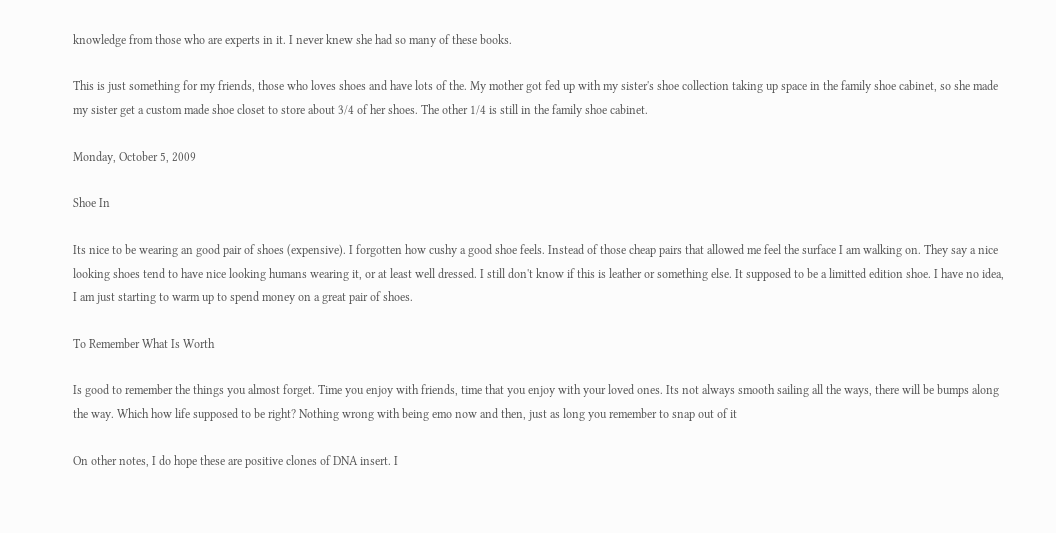knowledge from those who are experts in it. I never knew she had so many of these books.

This is just something for my friends, those who loves shoes and have lots of the. My mother got fed up with my sister's shoe collection taking up space in the family shoe cabinet, so she made my sister get a custom made shoe closet to store about 3/4 of her shoes. The other 1/4 is still in the family shoe cabinet.

Monday, October 5, 2009

Shoe In

Its nice to be wearing an good pair of shoes (expensive). I forgotten how cushy a good shoe feels. Instead of those cheap pairs that allowed me feel the surface I am walking on. They say a nice looking shoes tend to have nice looking humans wearing it, or at least well dressed. I still don't know if this is leather or something else. It supposed to be a limitted edition shoe. I have no idea, I am just starting to warm up to spend money on a great pair of shoes.

To Remember What Is Worth

Is good to remember the things you almost forget. Time you enjoy with friends, time that you enjoy with your loved ones. Its not always smooth sailing all the ways, there will be bumps along the way. Which how life supposed to be right? Nothing wrong with being emo now and then, just as long you remember to snap out of it

On other notes, I do hope these are positive clones of DNA insert. I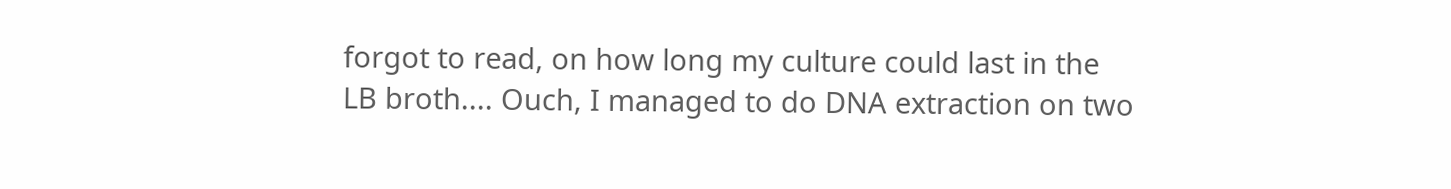forgot to read, on how long my culture could last in the LB broth.... Ouch, I managed to do DNA extraction on two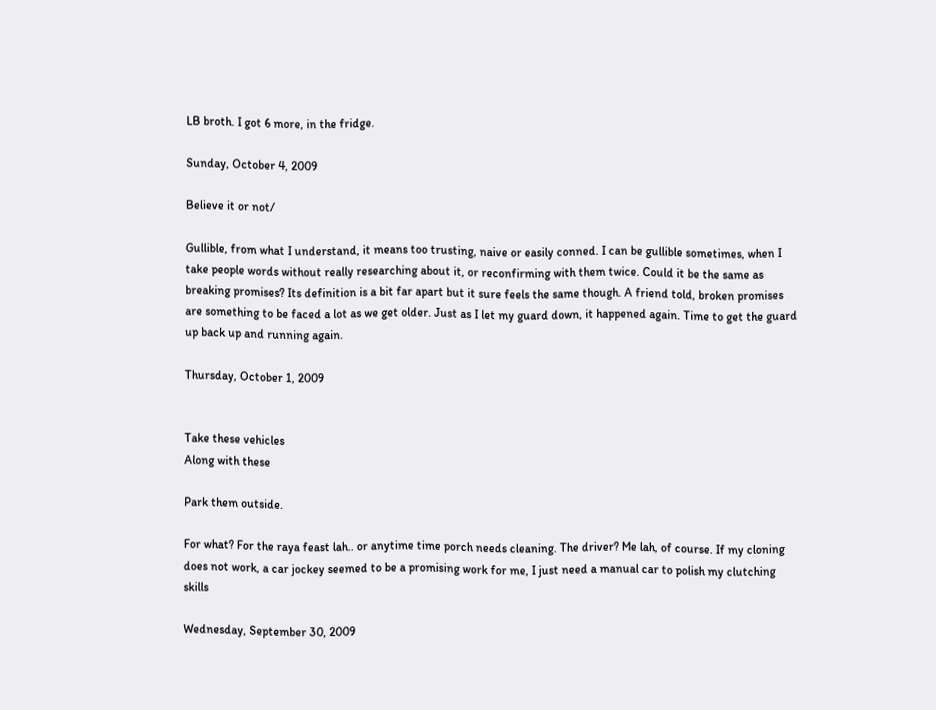LB broth. I got 6 more, in the fridge.

Sunday, October 4, 2009

Believe it or not/

Gullible, from what I understand, it means too trusting, naive or easily conned. I can be gullible sometimes, when I take people words without really researching about it, or reconfirming with them twice. Could it be the same as breaking promises? Its definition is a bit far apart but it sure feels the same though. A friend told, broken promises are something to be faced a lot as we get older. Just as I let my guard down, it happened again. Time to get the guard up back up and running again.

Thursday, October 1, 2009


Take these vehicles
Along with these

Park them outside.

For what? For the raya feast lah.. or anytime time porch needs cleaning. The driver? Me lah, of course. If my cloning does not work, a car jockey seemed to be a promising work for me, I just need a manual car to polish my clutching skills

Wednesday, September 30, 2009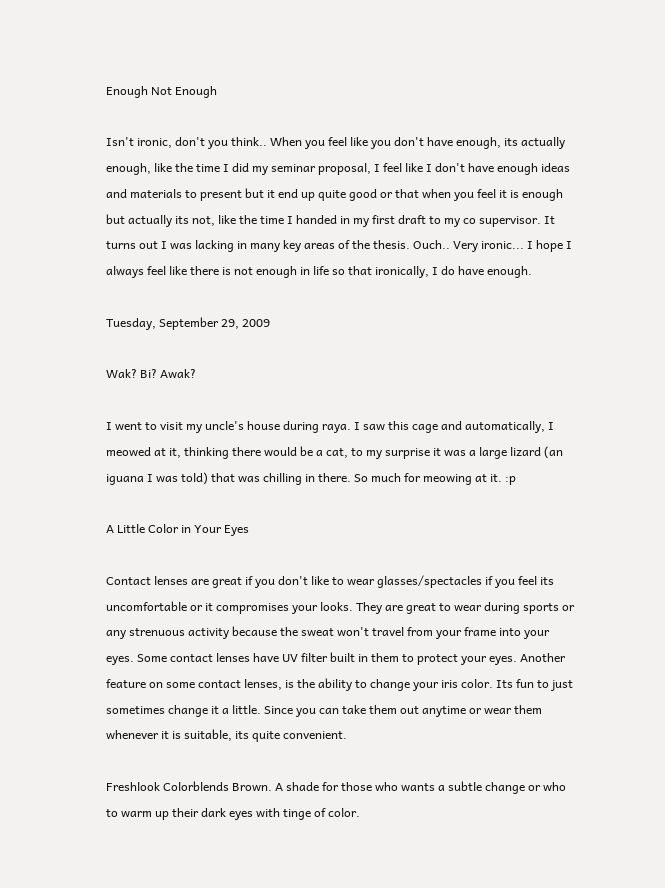Enough Not Enough

Isn't ironic, don't you think.. When you feel like you don't have enough, its actually enough, like the time I did my seminar proposal, I feel like I don't have enough ideas and materials to present but it end up quite good or that when you feel it is enough but actually its not, like the time I handed in my first draft to my co supervisor. It turns out I was lacking in many key areas of the thesis. Ouch.. Very ironic... I hope I always feel like there is not enough in life so that ironically, I do have enough.

Tuesday, September 29, 2009

Wak? Bi? Awak?

I went to visit my uncle's house during raya. I saw this cage and automatically, I meowed at it, thinking there would be a cat, to my surprise it was a large lizard (an iguana I was told) that was chilling in there. So much for meowing at it. :p

A Little Color in Your Eyes

Contact lenses are great if you don't like to wear glasses/spectacles if you feel its uncomfortable or it compromises your looks. They are great to wear during sports or any strenuous activity because the sweat won't travel from your frame into your eyes. Some contact lenses have UV filter built in them to protect your eyes. Another feature on some contact lenses, is the ability to change your iris color. Its fun to just sometimes change it a little. Since you can take them out anytime or wear them whenever it is suitable, its quite convenient.

Freshlook Colorblends Brown. A shade for those who wants a subtle change or who to warm up their dark eyes with tinge of color.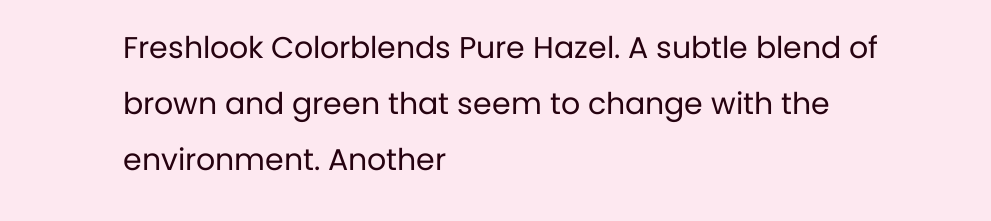Freshlook Colorblends Pure Hazel. A subtle blend of brown and green that seem to change with the environment. Another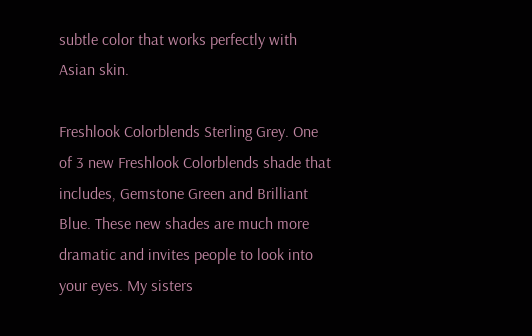subtle color that works perfectly with Asian skin.

Freshlook Colorblends Sterling Grey. One of 3 new Freshlook Colorblends shade that includes, Gemstone Green and Brilliant Blue. These new shades are much more dramatic and invites people to look into your eyes. My sisters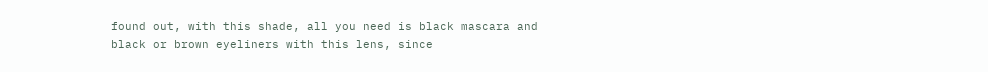found out, with this shade, all you need is black mascara and black or brown eyeliners with this lens, since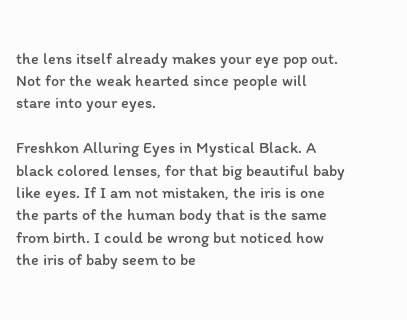the lens itself already makes your eye pop out. Not for the weak hearted since people will stare into your eyes.

Freshkon Alluring Eyes in Mystical Black. A black colored lenses, for that big beautiful baby like eyes. If I am not mistaken, the iris is one the parts of the human body that is the same from birth. I could be wrong but noticed how the iris of baby seem to be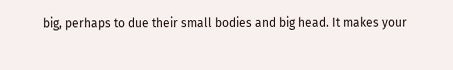big, perhaps to due their small bodies and big head. It makes your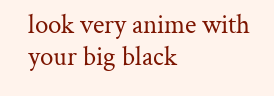look very anime with your big black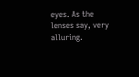eyes. As the lenses say, very alluring.